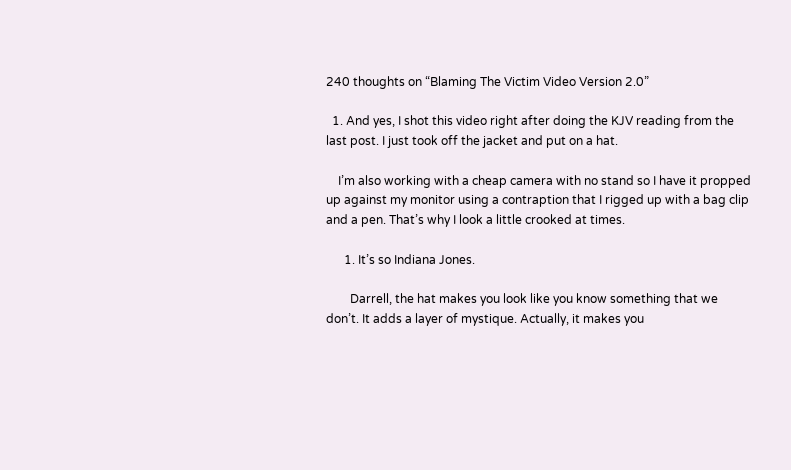240 thoughts on “Blaming The Victim Video Version 2.0”

  1. And yes, I shot this video right after doing the KJV reading from the last post. I just took off the jacket and put on a hat.

    I’m also working with a cheap camera with no stand so I have it propped up against my monitor using a contraption that I rigged up with a bag clip and a pen. That’s why I look a little crooked at times.

      1. It’s so Indiana Jones.

        Darrell, the hat makes you look like you know something that we don’t. It adds a layer of mystique. Actually, it makes you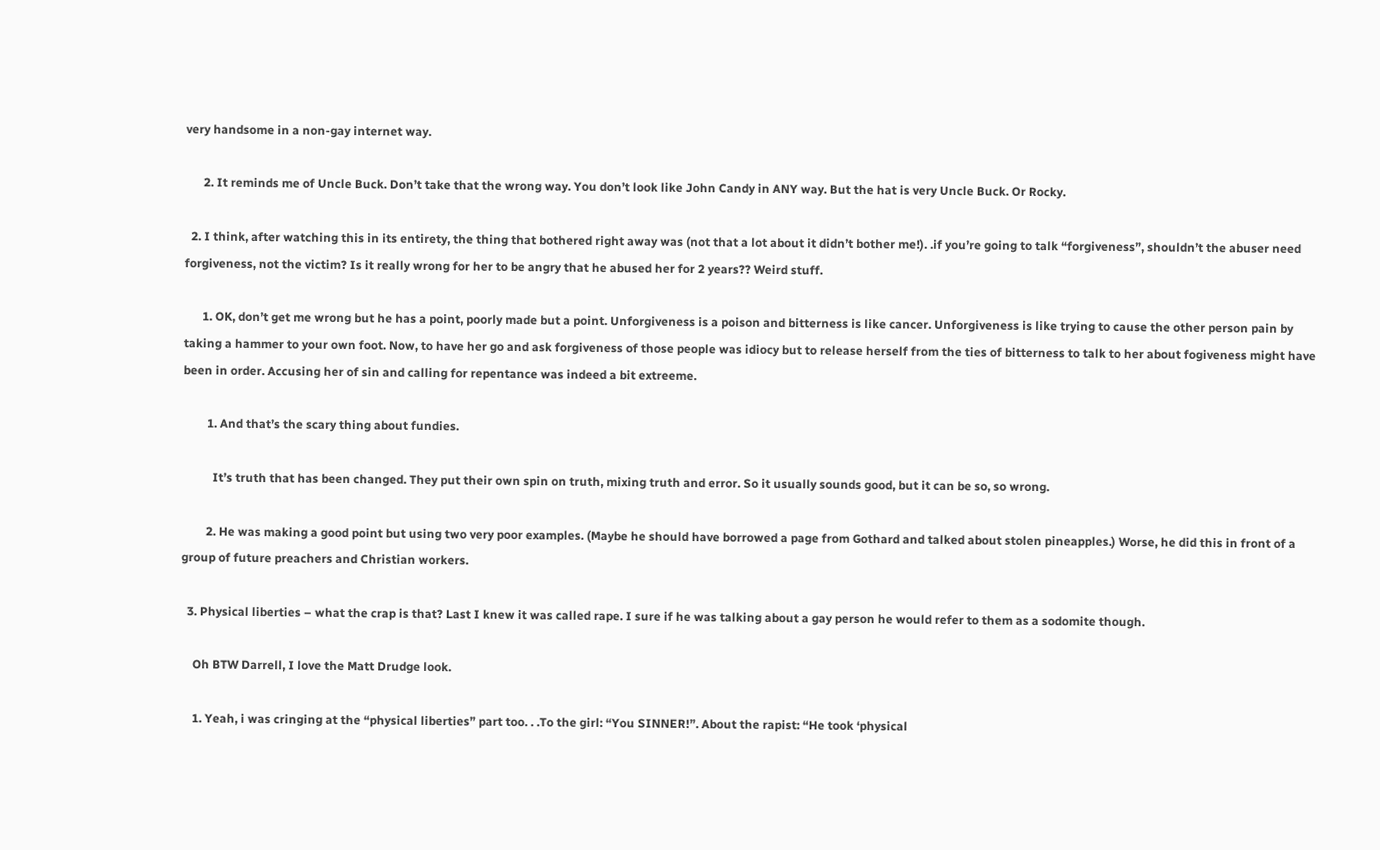very handsome in a non-gay internet way.

      2. It reminds me of Uncle Buck. Don’t take that the wrong way. You don’t look like John Candy in ANY way. But the hat is very Uncle Buck. Or Rocky.

  2. I think, after watching this in its entirety, the thing that bothered right away was (not that a lot about it didn’t bother me!). .if you’re going to talk “forgiveness”, shouldn’t the abuser need forgiveness, not the victim? Is it really wrong for her to be angry that he abused her for 2 years?? Weird stuff.

      1. OK, don’t get me wrong but he has a point, poorly made but a point. Unforgiveness is a poison and bitterness is like cancer. Unforgiveness is like trying to cause the other person pain by taking a hammer to your own foot. Now, to have her go and ask forgiveness of those people was idiocy but to release herself from the ties of bitterness to talk to her about fogiveness might have been in order. Accusing her of sin and calling for repentance was indeed a bit extreeme.

        1. And that’s the scary thing about fundies.

          It’s truth that has been changed. They put their own spin on truth, mixing truth and error. So it usually sounds good, but it can be so, so wrong.

        2. He was making a good point but using two very poor examples. (Maybe he should have borrowed a page from Gothard and talked about stolen pineapples.) Worse, he did this in front of a group of future preachers and Christian workers.

  3. Physical liberties – what the crap is that? Last I knew it was called rape. I sure if he was talking about a gay person he would refer to them as a sodomite though.

    Oh BTW Darrell, I love the Matt Drudge look.

    1. Yeah, i was cringing at the “physical liberties” part too. . .To the girl: “You SINNER!”. About the rapist: “He took ‘physical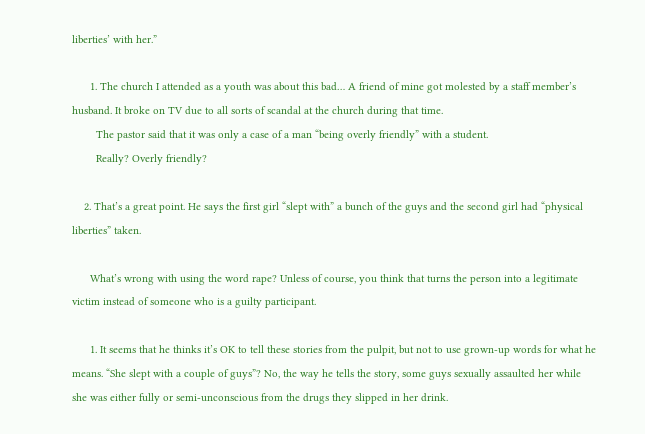liberties’ with her.”

      1. The church I attended as a youth was about this bad… A friend of mine got molested by a staff member’s husband. It broke on TV due to all sorts of scandal at the church during that time.
        The pastor said that it was only a case of a man “being overly friendly” with a student.
        Really? Overly friendly?

    2. That’s a great point. He says the first girl “slept with” a bunch of the guys and the second girl had “physical liberties” taken.

      What’s wrong with using the word rape? Unless of course, you think that turns the person into a legitimate victim instead of someone who is a guilty participant.

      1. It seems that he thinks it’s OK to tell these stories from the pulpit, but not to use grown-up words for what he means. “She slept with a couple of guys”? No, the way he tells the story, some guys sexually assaulted her while she was either fully or semi-unconscious from the drugs they slipped in her drink.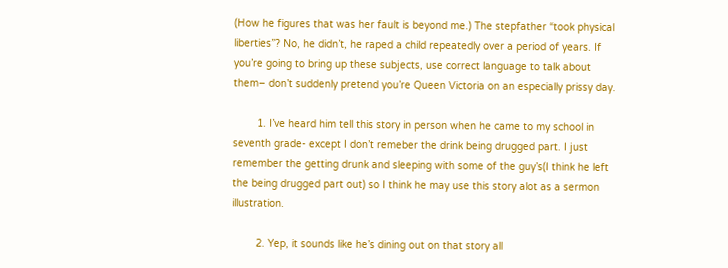(How he figures that was her fault is beyond me.) The stepfather “took physical liberties”? No, he didn’t, he raped a child repeatedly over a period of years. If you’re going to bring up these subjects, use correct language to talk about them– don’t suddenly pretend you’re Queen Victoria on an especially prissy day.

        1. I’ve heard him tell this story in person when he came to my school in seventh grade- except I don’t remeber the drink being drugged part. I just remember the getting drunk and sleeping with some of the guy’s(I think he left the being drugged part out) so I think he may use this story alot as a sermon illustration.

        2. Yep, it sounds like he’s dining out on that story all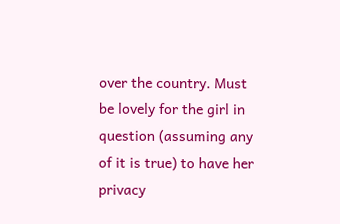over the country. Must be lovely for the girl in question (assuming any of it is true) to have her privacy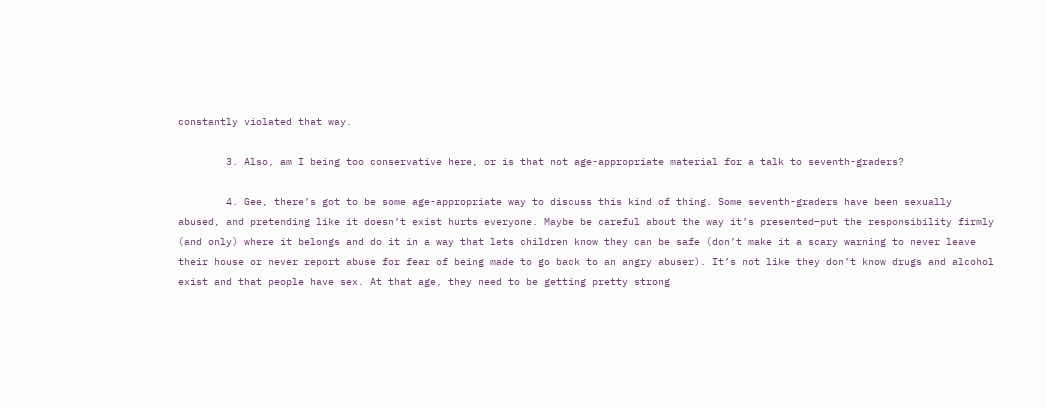constantly violated that way.

        3. Also, am I being too conservative here, or is that not age-appropriate material for a talk to seventh-graders?

        4. Gee, there’s got to be some age-appropriate way to discuss this kind of thing. Some seventh-graders have been sexually abused, and pretending like it doesn’t exist hurts everyone. Maybe be careful about the way it’s presented–put the responsibility firmly (and only) where it belongs and do it in a way that lets children know they can be safe (don’t make it a scary warning to never leave their house or never report abuse for fear of being made to go back to an angry abuser). It’s not like they don’t know drugs and alcohol exist and that people have sex. At that age, they need to be getting pretty strong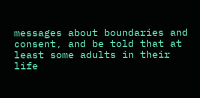messages about boundaries and consent, and be told that at least some adults in their life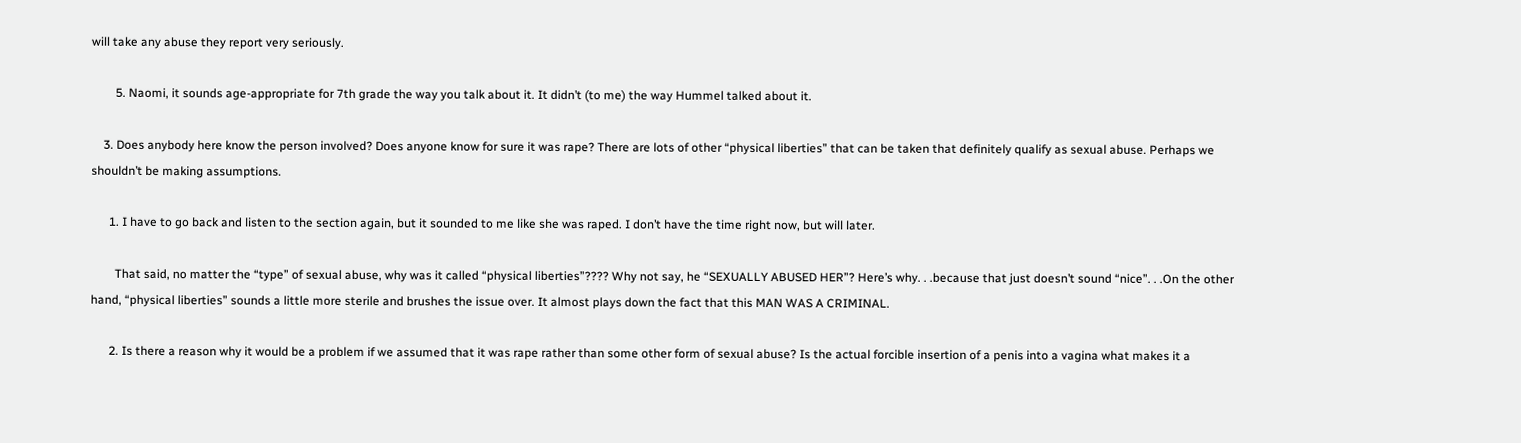will take any abuse they report very seriously.

        5. Naomi, it sounds age-appropriate for 7th grade the way you talk about it. It didn’t (to me) the way Hummel talked about it.

    3. Does anybody here know the person involved? Does anyone know for sure it was rape? There are lots of other “physical liberties” that can be taken that definitely qualify as sexual abuse. Perhaps we shouldn’t be making assumptions.

      1. I have to go back and listen to the section again, but it sounded to me like she was raped. I don’t have the time right now, but will later.

        That said, no matter the “type” of sexual abuse, why was it called “physical liberties”???? Why not say, he “SEXUALLY ABUSED HER”? Here’s why. . .because that just doesn’t sound “nice”. . .On the other hand, “physical liberties” sounds a little more sterile and brushes the issue over. It almost plays down the fact that this MAN WAS A CRIMINAL.

      2. Is there a reason why it would be a problem if we assumed that it was rape rather than some other form of sexual abuse? Is the actual forcible insertion of a penis into a vagina what makes it a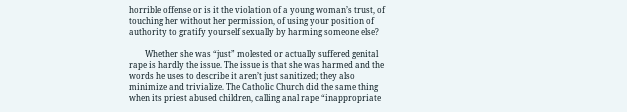horrible offense or is it the violation of a young woman’s trust, of touching her without her permission, of using your position of authority to gratify yourself sexually by harming someone else?

        Whether she was “just” molested or actually suffered genital rape is hardly the issue. The issue is that she was harmed and the words he uses to describe it aren’t just sanitized; they also minimize and trivialize. The Catholic Church did the same thing when its priest abused children, calling anal rape “inappropriate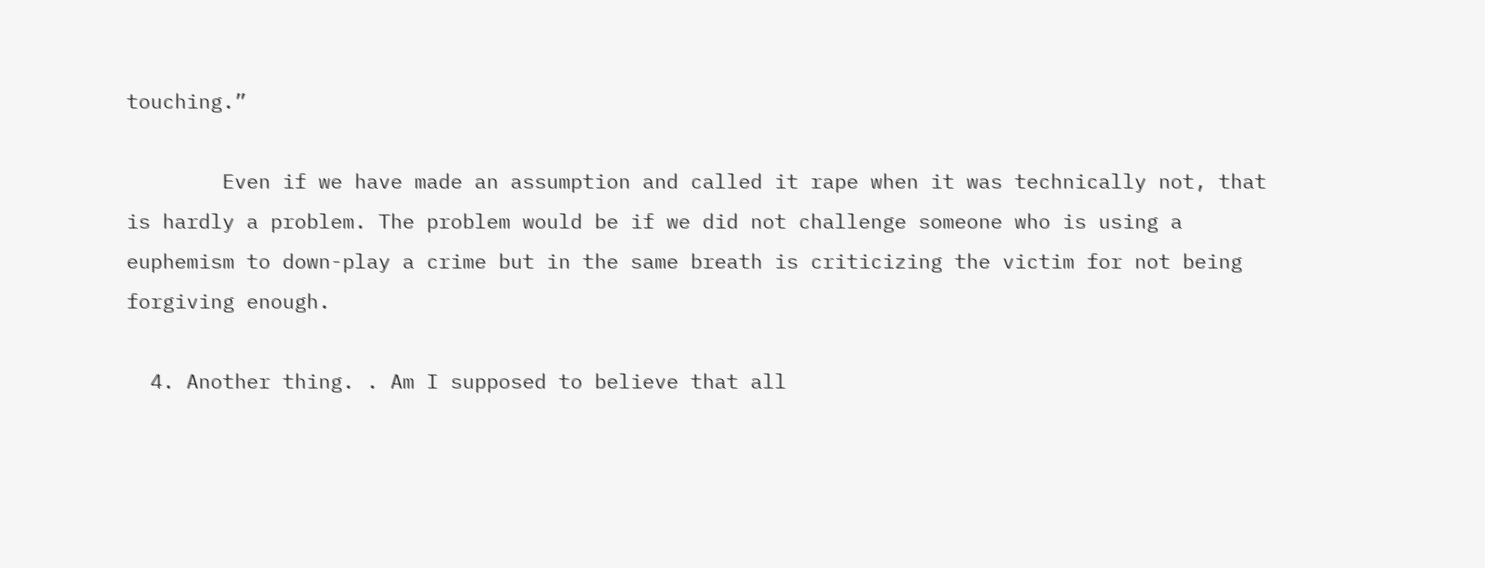touching.”

        Even if we have made an assumption and called it rape when it was technically not, that is hardly a problem. The problem would be if we did not challenge someone who is using a euphemism to down-play a crime but in the same breath is criticizing the victim for not being forgiving enough.

  4. Another thing. . Am I supposed to believe that all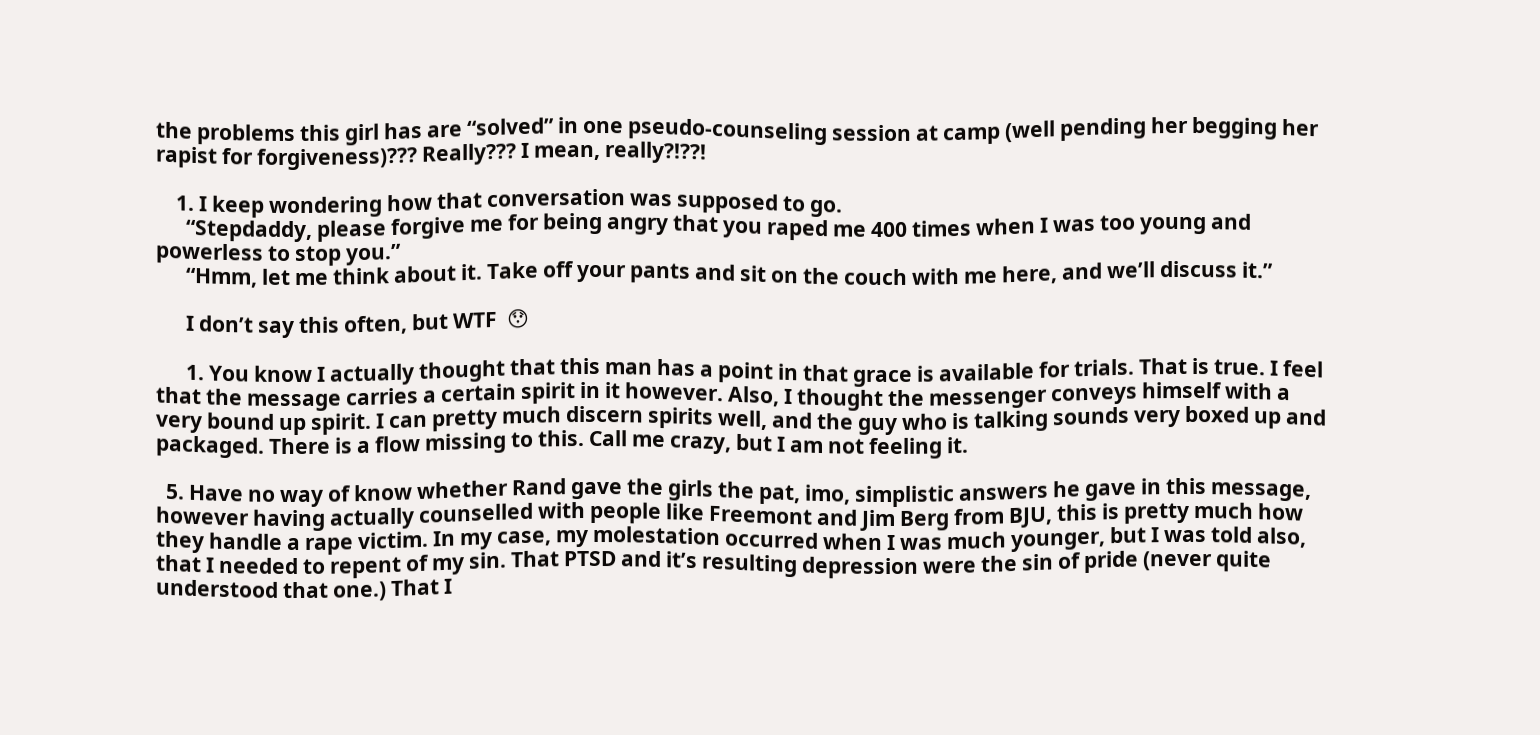the problems this girl has are “solved” in one pseudo-counseling session at camp (well pending her begging her rapist for forgiveness)??? Really??? I mean, really?!??!

    1. I keep wondering how that conversation was supposed to go.
      “Stepdaddy, please forgive me for being angry that you raped me 400 times when I was too young and powerless to stop you.”
      “Hmm, let me think about it. Take off your pants and sit on the couch with me here, and we’ll discuss it.”

      I don’t say this often, but WTF  😯

      1. You know I actually thought that this man has a point in that grace is available for trials. That is true. I feel that the message carries a certain spirit in it however. Also, I thought the messenger conveys himself with a very bound up spirit. I can pretty much discern spirits well, and the guy who is talking sounds very boxed up and packaged. There is a flow missing to this. Call me crazy, but I am not feeling it.

  5. Have no way of know whether Rand gave the girls the pat, imo, simplistic answers he gave in this message, however having actually counselled with people like Freemont and Jim Berg from BJU, this is pretty much how they handle a rape victim. In my case, my molestation occurred when I was much younger, but I was told also, that I needed to repent of my sin. That PTSD and it’s resulting depression were the sin of pride (never quite understood that one.) That I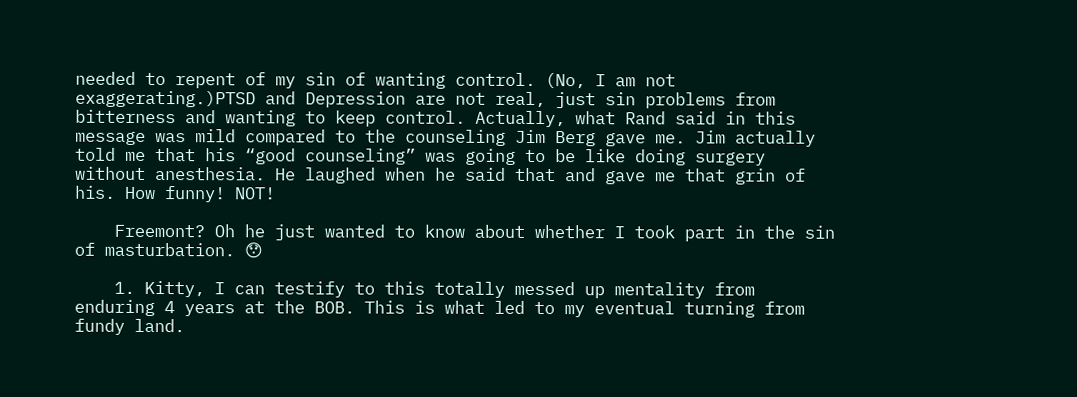needed to repent of my sin of wanting control. (No, I am not exaggerating.)PTSD and Depression are not real, just sin problems from bitterness and wanting to keep control. Actually, what Rand said in this message was mild compared to the counseling Jim Berg gave me. Jim actually told me that his “good counseling” was going to be like doing surgery without anesthesia. He laughed when he said that and gave me that grin of his. How funny! NOT!

    Freemont? Oh he just wanted to know about whether I took part in the sin of masturbation. 😯

    1. Kitty, I can testify to this totally messed up mentality from enduring 4 years at the BOB. This is what led to my eventual turning from fundy land.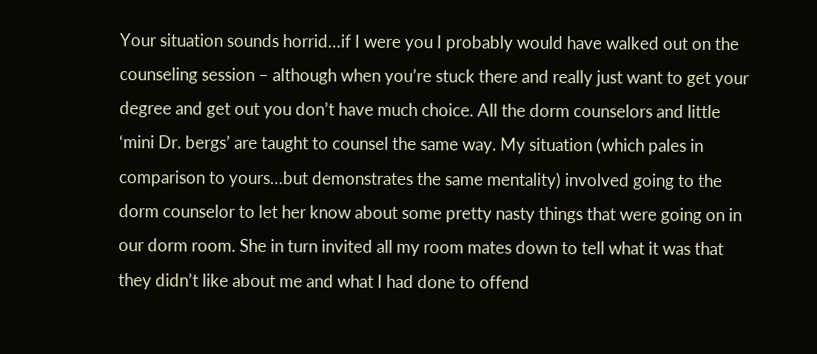Your situation sounds horrid…if I were you I probably would have walked out on the counseling session – although when you’re stuck there and really just want to get your degree and get out you don’t have much choice. All the dorm counselors and little ‘mini Dr. bergs’ are taught to counsel the same way. My situation (which pales in comparison to yours…but demonstrates the same mentality) involved going to the dorm counselor to let her know about some pretty nasty things that were going on in our dorm room. She in turn invited all my room mates down to tell what it was that they didn’t like about me and what I had done to offend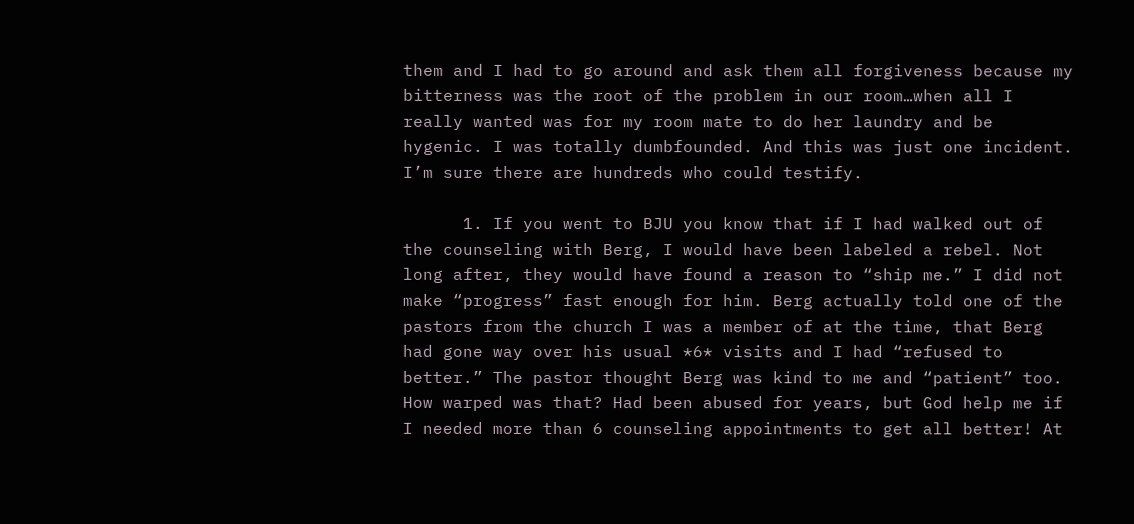them and I had to go around and ask them all forgiveness because my bitterness was the root of the problem in our room…when all I really wanted was for my room mate to do her laundry and be hygenic. I was totally dumbfounded. And this was just one incident. I’m sure there are hundreds who could testify.

      1. If you went to BJU you know that if I had walked out of the counseling with Berg, I would have been labeled a rebel. Not long after, they would have found a reason to “ship me.” I did not make “progress” fast enough for him. Berg actually told one of the pastors from the church I was a member of at the time, that Berg had gone way over his usual *6* visits and I had “refused to better.” The pastor thought Berg was kind to me and “patient” too. How warped was that? Had been abused for years, but God help me if I needed more than 6 counseling appointments to get all better! At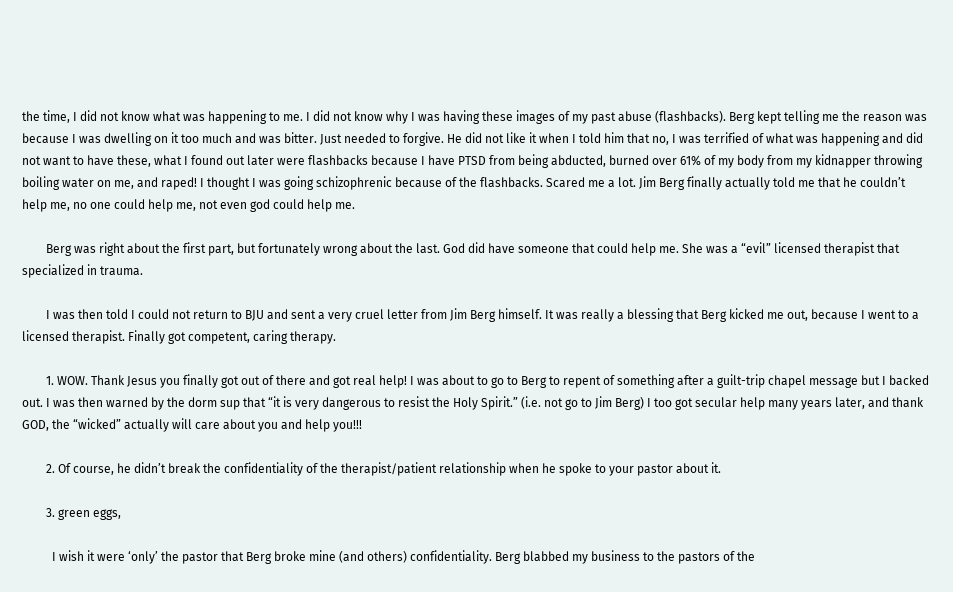the time, I did not know what was happening to me. I did not know why I was having these images of my past abuse (flashbacks). Berg kept telling me the reason was because I was dwelling on it too much and was bitter. Just needed to forgive. He did not like it when I told him that no, I was terrified of what was happening and did not want to have these, what I found out later were flashbacks because I have PTSD from being abducted, burned over 61% of my body from my kidnapper throwing boiling water on me, and raped! I thought I was going schizophrenic because of the flashbacks. Scared me a lot. Jim Berg finally actually told me that he couldn’t help me, no one could help me, not even god could help me.

        Berg was right about the first part, but fortunately wrong about the last. God did have someone that could help me. She was a “evil” licensed therapist that specialized in trauma.

        I was then told I could not return to BJU and sent a very cruel letter from Jim Berg himself. It was really a blessing that Berg kicked me out, because I went to a licensed therapist. Finally got competent, caring therapy.

        1. WOW. Thank Jesus you finally got out of there and got real help! I was about to go to Berg to repent of something after a guilt-trip chapel message but I backed out. I was then warned by the dorm sup that “it is very dangerous to resist the Holy Spirit.” (i.e. not go to Jim Berg) I too got secular help many years later, and thank GOD, the “wicked” actually will care about you and help you!!!

        2. Of course, he didn’t break the confidentiality of the therapist/patient relationship when he spoke to your pastor about it.

        3. green eggs,

          I wish it were ‘only’ the pastor that Berg broke mine (and others) confidentiality. Berg blabbed my business to the pastors of the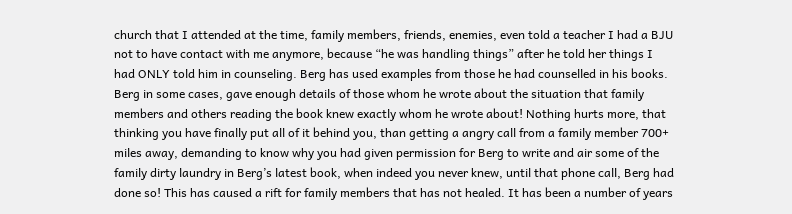church that I attended at the time, family members, friends, enemies, even told a teacher I had a BJU not to have contact with me anymore, because “he was handling things” after he told her things I had ONLY told him in counseling. Berg has used examples from those he had counselled in his books. Berg in some cases, gave enough details of those whom he wrote about the situation that family members and others reading the book knew exactly whom he wrote about! Nothing hurts more, that thinking you have finally put all of it behind you, than getting a angry call from a family member 700+ miles away, demanding to know why you had given permission for Berg to write and air some of the family dirty laundry in Berg’s latest book, when indeed you never knew, until that phone call, Berg had done so! This has caused a rift for family members that has not healed. It has been a number of years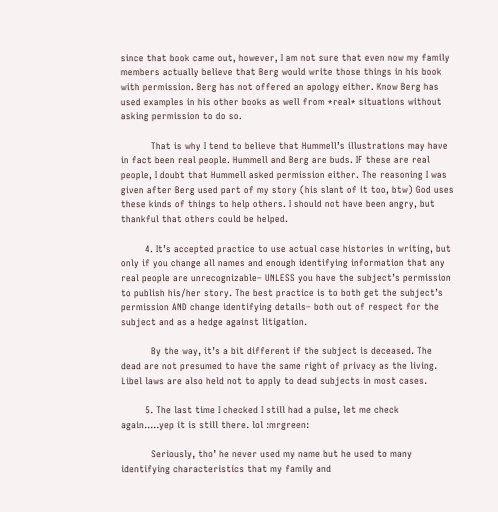since that book came out, however, I am not sure that even now my family members actually believe that Berg would write those things in his book with permission. Berg has not offered an apology either. Know Berg has used examples in his other books as well from *real* situations without asking permission to do so.

          That is why I tend to believe that Hummell’s illustrations may have in fact been real people. Hummell and Berg are buds. IF these are real people, I doubt that Hummell asked permission either. The reasoning I was given after Berg used part of my story (his slant of it too, btw) God uses these kinds of things to help others. I should not have been angry, but thankful that others could be helped.

        4. It’s accepted practice to use actual case histories in writing, but only if you change all names and enough identifying information that any real people are unrecognizable– UNLESS you have the subject’s permission to publish his/her story. The best practice is to both get the subject’s permission AND change identifying details– both out of respect for the subject and as a hedge against litigation.

          By the way, it’s a bit different if the subject is deceased. The dead are not presumed to have the same right of privacy as the living. Libel laws are also held not to apply to dead subjects in most cases.

        5. The last time I checked I still had a pulse, let me check again…..yep it is still there. lol :mrgreen:

          Seriously, tho’ he never used my name but he used to many identifying characteristics that my family and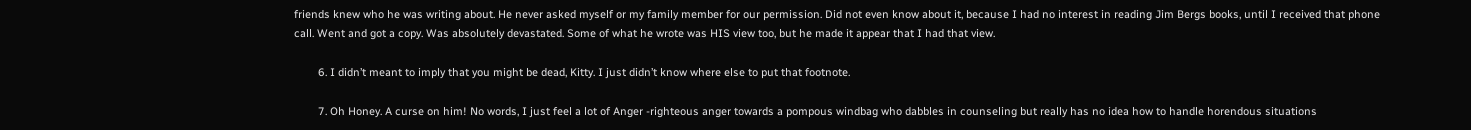friends knew who he was writing about. He never asked myself or my family member for our permission. Did not even know about it, because I had no interest in reading Jim Bergs books, until I received that phone call. Went and got a copy. Was absolutely devastated. Some of what he wrote was HIS view too, but he made it appear that I had that view.

        6. I didn’t meant to imply that you might be dead, Kitty. I just didn’t know where else to put that footnote.

        7. Oh Honey. A curse on him! No words, I just feel a lot of Anger -righteous anger towards a pompous windbag who dabbles in counseling but really has no idea how to handle horendous situations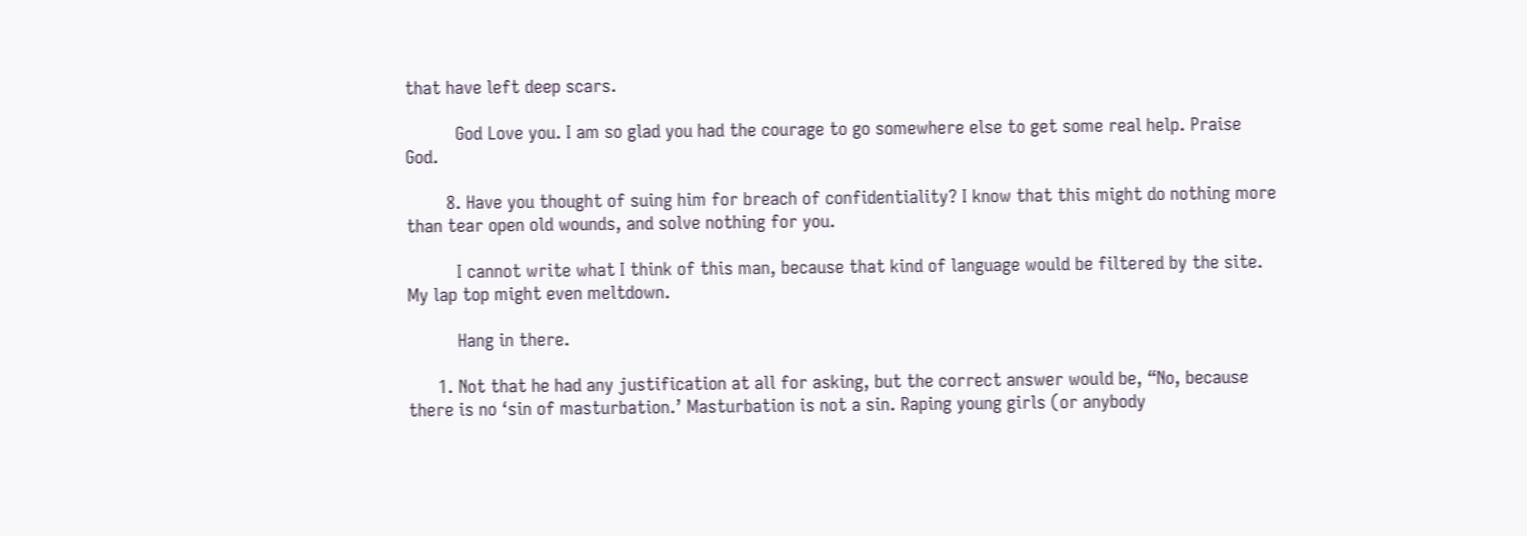that have left deep scars.

          God Love you. I am so glad you had the courage to go somewhere else to get some real help. Praise God.

        8. Have you thought of suing him for breach of confidentiality? I know that this might do nothing more than tear open old wounds, and solve nothing for you.

          I cannot write what I think of this man, because that kind of language would be filtered by the site. My lap top might even meltdown.

          Hang in there.

      1. Not that he had any justification at all for asking, but the correct answer would be, “No, because there is no ‘sin of masturbation.’ Masturbation is not a sin. Raping young girls (or anybody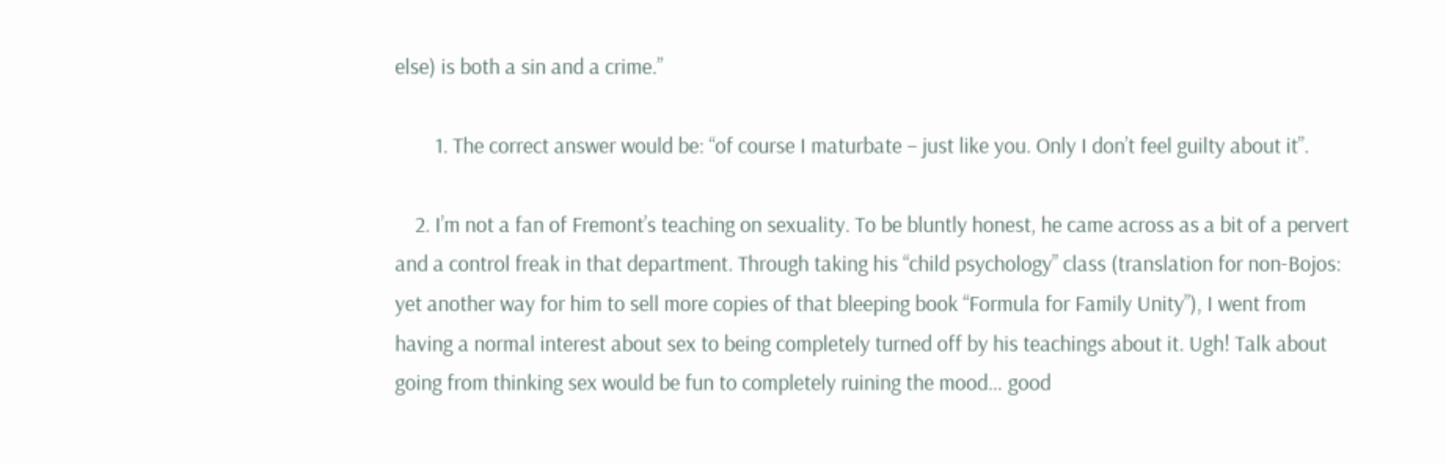else) is both a sin and a crime.”

        1. The correct answer would be: “of course I maturbate – just like you. Only I don’t feel guilty about it”.

    2. I’m not a fan of Fremont’s teaching on sexuality. To be bluntly honest, he came across as a bit of a pervert and a control freak in that department. Through taking his “child psychology” class (translation for non-Bojos: yet another way for him to sell more copies of that bleeping book “Formula for Family Unity”), I went from having a normal interest about sex to being completely turned off by his teachings about it. Ugh! Talk about going from thinking sex would be fun to completely ruining the mood… good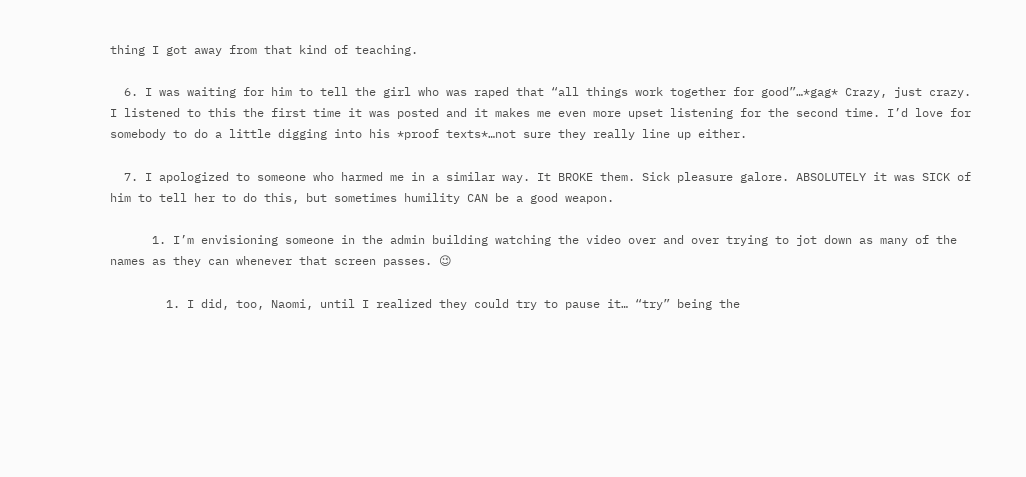thing I got away from that kind of teaching.

  6. I was waiting for him to tell the girl who was raped that “all things work together for good”…*gag* Crazy, just crazy. I listened to this the first time it was posted and it makes me even more upset listening for the second time. I’d love for somebody to do a little digging into his *proof texts*…not sure they really line up either.

  7. I apologized to someone who harmed me in a similar way. It BROKE them. Sick pleasure galore. ABSOLUTELY it was SICK of him to tell her to do this, but sometimes humility CAN be a good weapon.

      1. I’m envisioning someone in the admin building watching the video over and over trying to jot down as many of the names as they can whenever that screen passes. 😉

        1. I did, too, Naomi, until I realized they could try to pause it… “try” being the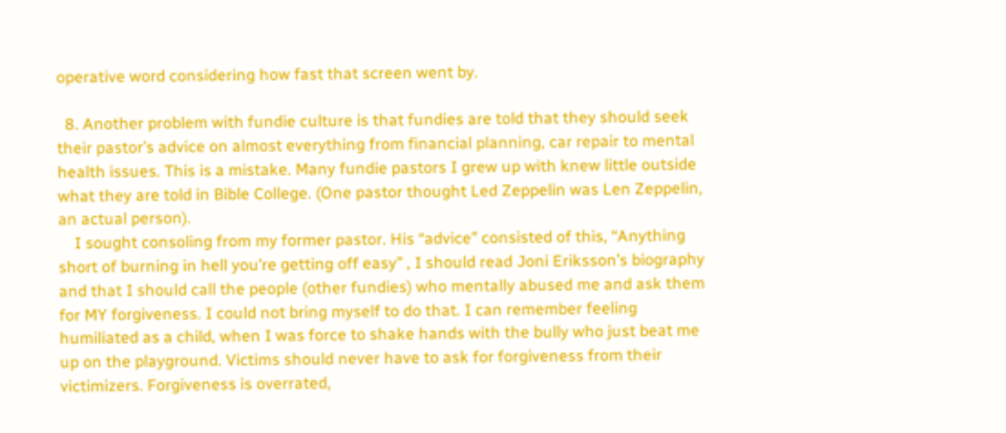operative word considering how fast that screen went by.

  8. Another problem with fundie culture is that fundies are told that they should seek their pastor’s advice on almost everything from financial planning, car repair to mental health issues. This is a mistake. Many fundie pastors I grew up with knew little outside what they are told in Bible College. (One pastor thought Led Zeppelin was Len Zeppelin, an actual person).
    I sought consoling from my former pastor. His “advice” consisted of this, “Anything short of burning in hell you’re getting off easy” , I should read Joni Eriksson’s biography and that I should call the people (other fundies) who mentally abused me and ask them for MY forgiveness. I could not bring myself to do that. I can remember feeling humiliated as a child, when I was force to shake hands with the bully who just beat me up on the playground. Victims should never have to ask for forgiveness from their victimizers. Forgiveness is overrated,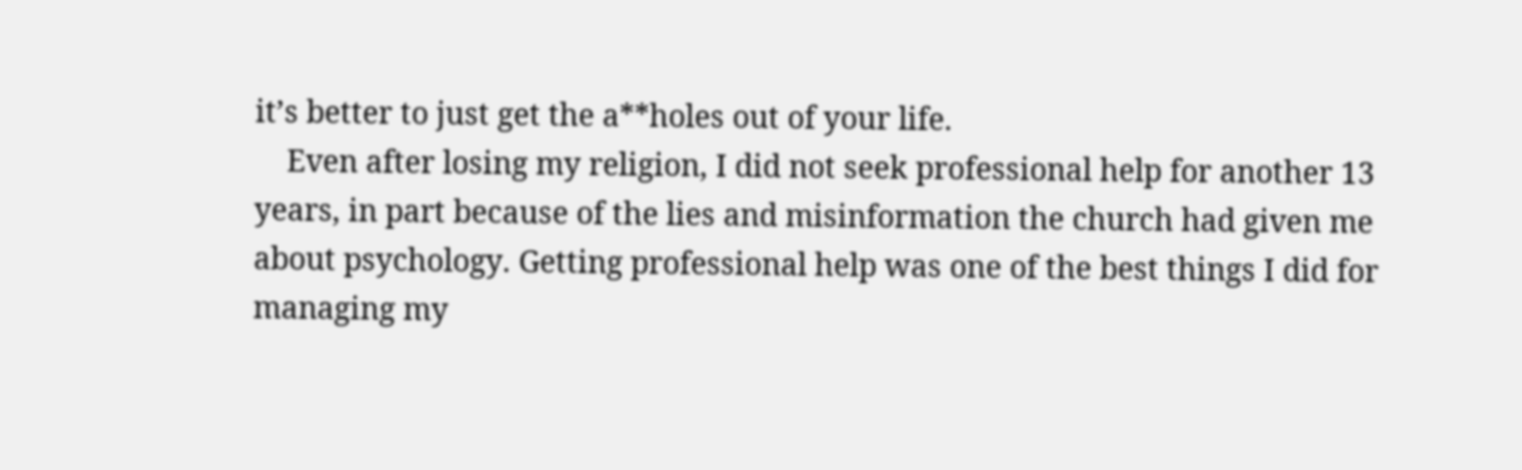it’s better to just get the a**holes out of your life.
    Even after losing my religion, I did not seek professional help for another 13 years, in part because of the lies and misinformation the church had given me about psychology. Getting professional help was one of the best things I did for managing my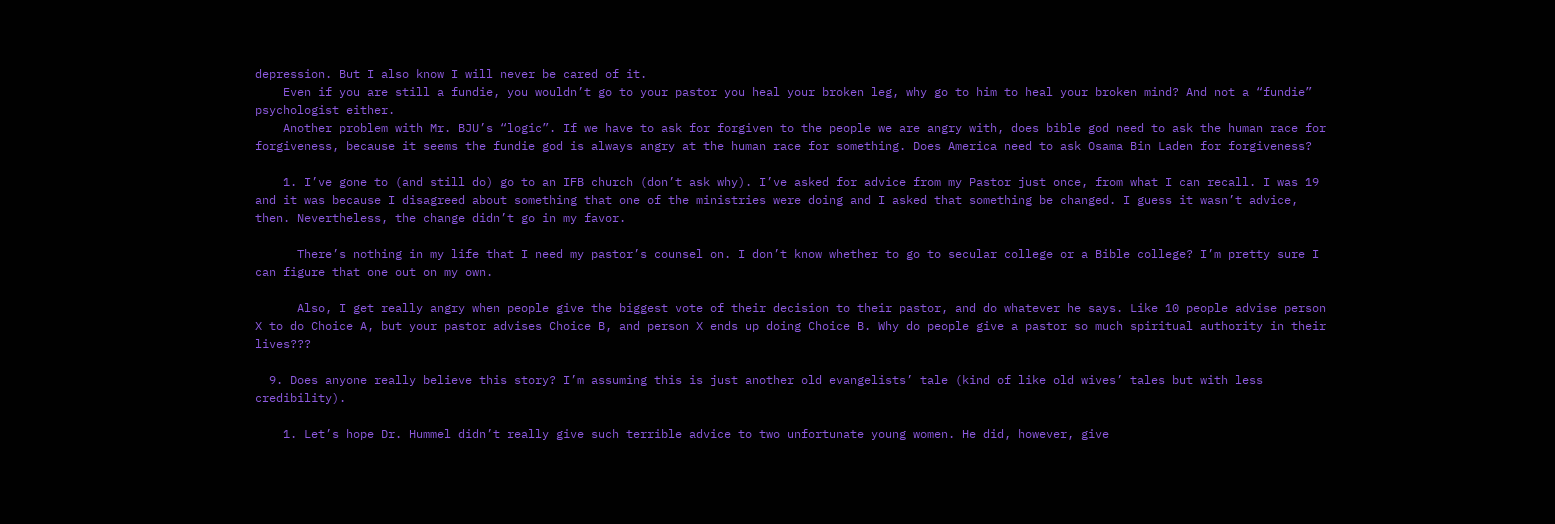depression. But I also know I will never be cared of it.
    Even if you are still a fundie, you wouldn’t go to your pastor you heal your broken leg, why go to him to heal your broken mind? And not a “fundie” psychologist either.
    Another problem with Mr. BJU’s “logic”. If we have to ask for forgiven to the people we are angry with, does bible god need to ask the human race for forgiveness, because it seems the fundie god is always angry at the human race for something. Does America need to ask Osama Bin Laden for forgiveness?

    1. I’ve gone to (and still do) go to an IFB church (don’t ask why). I’ve asked for advice from my Pastor just once, from what I can recall. I was 19 and it was because I disagreed about something that one of the ministries were doing and I asked that something be changed. I guess it wasn’t advice, then. Nevertheless, the change didn’t go in my favor.

      There’s nothing in my life that I need my pastor’s counsel on. I don’t know whether to go to secular college or a Bible college? I’m pretty sure I can figure that one out on my own.

      Also, I get really angry when people give the biggest vote of their decision to their pastor, and do whatever he says. Like 10 people advise person X to do Choice A, but your pastor advises Choice B, and person X ends up doing Choice B. Why do people give a pastor so much spiritual authority in their lives???

  9. Does anyone really believe this story? I’m assuming this is just another old evangelists’ tale (kind of like old wives’ tales but with less credibility).

    1. Let’s hope Dr. Hummel didn’t really give such terrible advice to two unfortunate young women. He did, however, give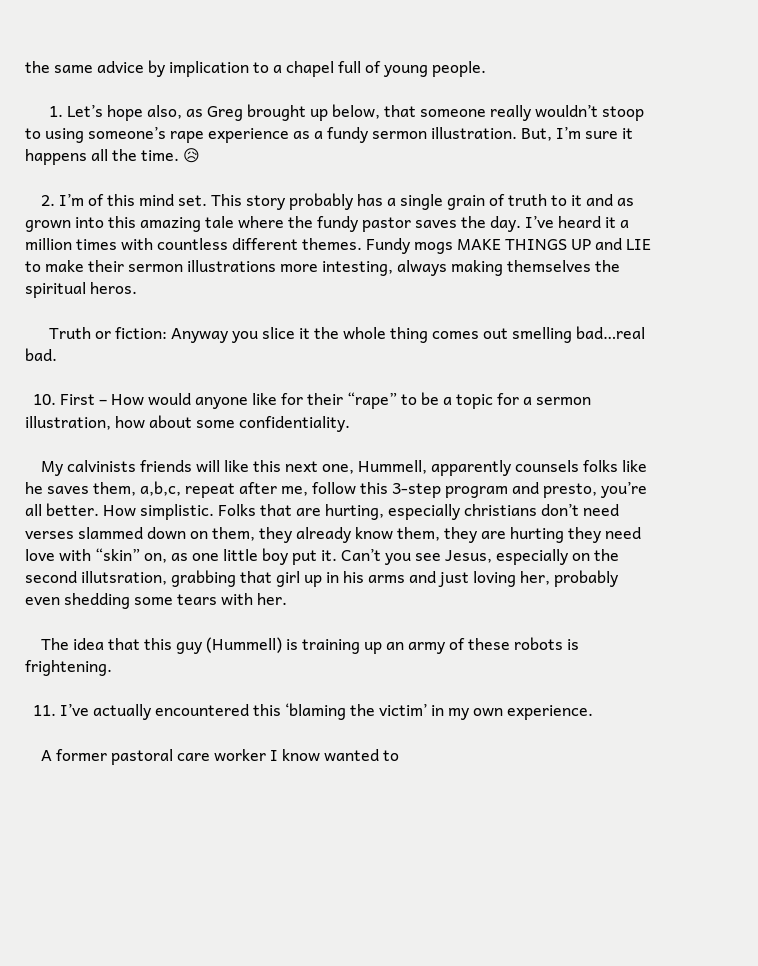the same advice by implication to a chapel full of young people.

      1. Let’s hope also, as Greg brought up below, that someone really wouldn’t stoop to using someone’s rape experience as a fundy sermon illustration. But, I’m sure it happens all the time. 😥

    2. I’m of this mind set. This story probably has a single grain of truth to it and as grown into this amazing tale where the fundy pastor saves the day. I’ve heard it a million times with countless different themes. Fundy mogs MAKE THINGS UP and LIE to make their sermon illustrations more intesting, always making themselves the spiritual heros.

      Truth or fiction: Anyway you slice it the whole thing comes out smelling bad…real bad.

  10. First – How would anyone like for their “rape” to be a topic for a sermon illustration, how about some confidentiality.

    My calvinists friends will like this next one, Hummell, apparently counsels folks like he saves them, a,b,c, repeat after me, follow this 3-step program and presto, you’re all better. How simplistic. Folks that are hurting, especially christians don’t need verses slammed down on them, they already know them, they are hurting they need love with “skin” on, as one little boy put it. Can’t you see Jesus, especially on the second illutsration, grabbing that girl up in his arms and just loving her, probably even shedding some tears with her.

    The idea that this guy (Hummell) is training up an army of these robots is frightening.

  11. I’ve actually encountered this ‘blaming the victim’ in my own experience.

    A former pastoral care worker I know wanted to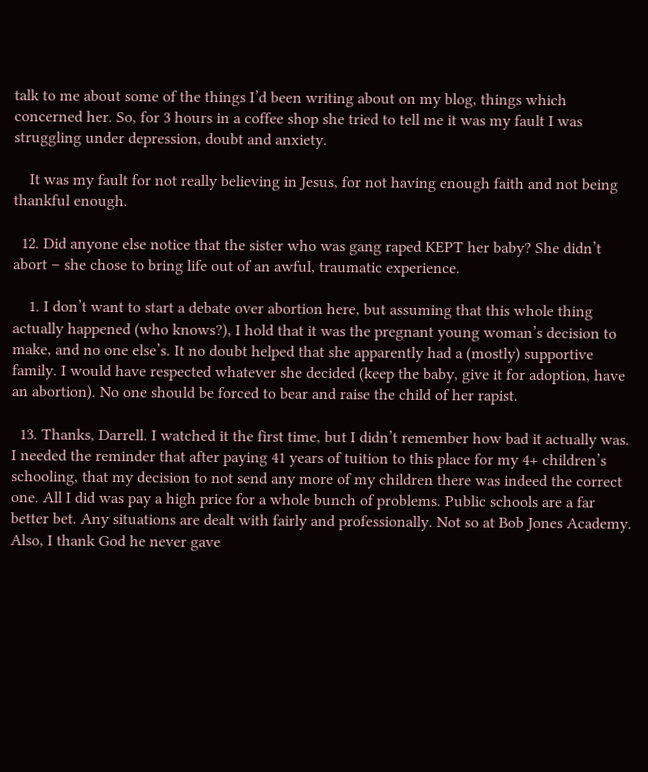talk to me about some of the things I’d been writing about on my blog, things which concerned her. So, for 3 hours in a coffee shop she tried to tell me it was my fault I was struggling under depression, doubt and anxiety.

    It was my fault for not really believing in Jesus, for not having enough faith and not being thankful enough.

  12. Did anyone else notice that the sister who was gang raped KEPT her baby? She didn’t abort – she chose to bring life out of an awful, traumatic experience.

    1. I don’t want to start a debate over abortion here, but assuming that this whole thing actually happened (who knows?), I hold that it was the pregnant young woman’s decision to make, and no one else’s. It no doubt helped that she apparently had a (mostly) supportive family. I would have respected whatever she decided (keep the baby, give it for adoption, have an abortion). No one should be forced to bear and raise the child of her rapist.

  13. Thanks, Darrell. I watched it the first time, but I didn’t remember how bad it actually was. I needed the reminder that after paying 41 years of tuition to this place for my 4+ children’s schooling, that my decision to not send any more of my children there was indeed the correct one. All I did was pay a high price for a whole bunch of problems. Public schools are a far better bet. Any situations are dealt with fairly and professionally. Not so at Bob Jones Academy. Also, I thank God he never gave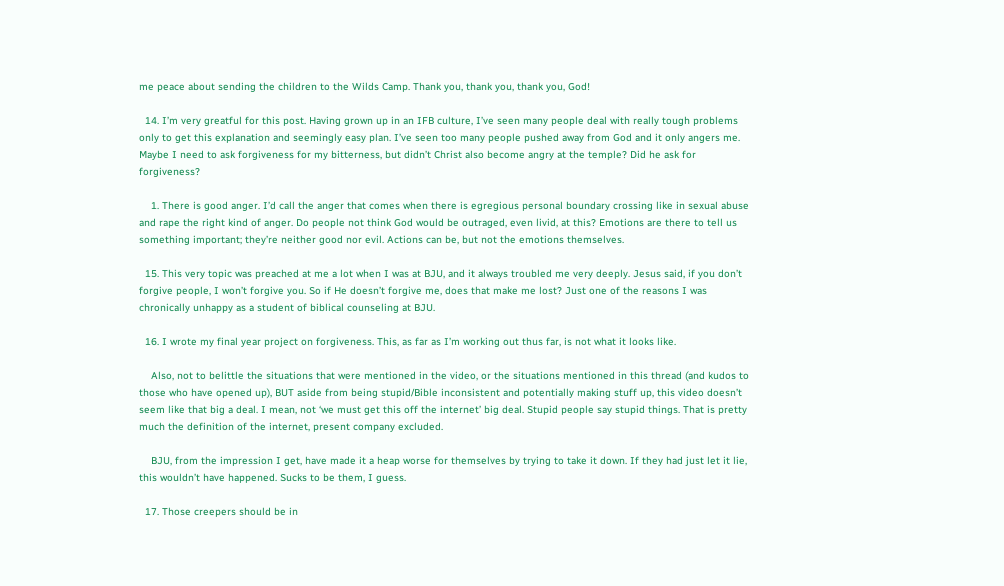me peace about sending the children to the Wilds Camp. Thank you, thank you, thank you, God!

  14. I’m very greatful for this post. Having grown up in an IFB culture, I’ve seen many people deal with really tough problems only to get this explanation and seemingly easy plan. I’ve seen too many people pushed away from God and it only angers me. Maybe I need to ask forgiveness for my bitterness, but didn’t Christ also become angry at the temple? Did he ask for forgiveness?

    1. There is good anger. I’d call the anger that comes when there is egregious personal boundary crossing like in sexual abuse and rape the right kind of anger. Do people not think God would be outraged, even livid, at this? Emotions are there to tell us something important; they’re neither good nor evil. Actions can be, but not the emotions themselves.

  15. This very topic was preached at me a lot when I was at BJU, and it always troubled me very deeply. Jesus said, if you don’t forgive people, I won’t forgive you. So if He doesn’t forgive me, does that make me lost? Just one of the reasons I was chronically unhappy as a student of biblical counseling at BJU.

  16. I wrote my final year project on forgiveness. This, as far as I’m working out thus far, is not what it looks like.

    Also, not to belittle the situations that were mentioned in the video, or the situations mentioned in this thread (and kudos to those who have opened up), BUT aside from being stupid/Bible inconsistent and potentially making stuff up, this video doesn’t seem like that big a deal. I mean, not ‘we must get this off the internet’ big deal. Stupid people say stupid things. That is pretty much the definition of the internet, present company excluded.

    BJU, from the impression I get, have made it a heap worse for themselves by trying to take it down. If they had just let it lie, this wouldn’t have happened. Sucks to be them, I guess.

  17. Those creepers should be in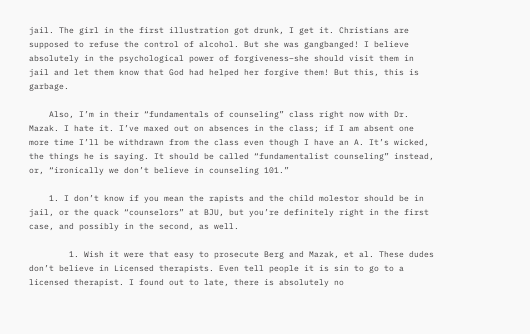jail. The girl in the first illustration got drunk, I get it. Christians are supposed to refuse the control of alcohol. But she was gangbanged! I believe absolutely in the psychological power of forgiveness–she should visit them in jail and let them know that God had helped her forgive them! But this, this is garbage.

    Also, I’m in their “fundamentals of counseling” class right now with Dr. Mazak. I hate it. I’ve maxed out on absences in the class; if I am absent one more time I’ll be withdrawn from the class even though I have an A. It’s wicked, the things he is saying. It should be called “fundamentalist counseling” instead, or, “ironically we don’t believe in counseling 101.”

    1. I don’t know if you mean the rapists and the child molestor should be in jail, or the quack “counselors” at BJU, but you’re definitely right in the first case, and possibly in the second, as well.

        1. Wish it were that easy to prosecute Berg and Mazak, et al. These dudes don’t believe in Licensed therapists. Even tell people it is sin to go to a licensed therapist. I found out to late, there is absolutely no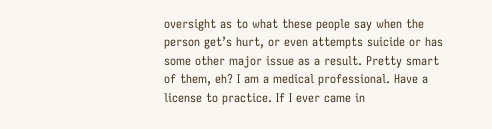oversight as to what these people say when the person get’s hurt, or even attempts suicide or has some other major issue as a result. Pretty smart of them, eh? I am a medical professional. Have a license to practice. If I ever came in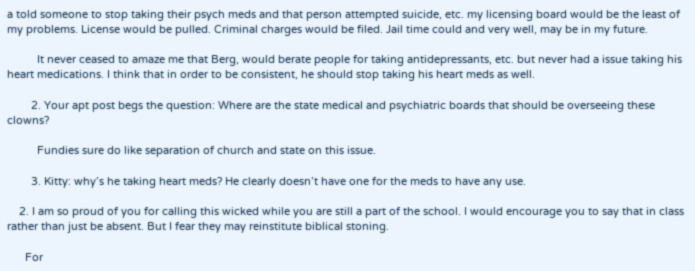a told someone to stop taking their psych meds and that person attempted suicide, etc. my licensing board would be the least of my problems. License would be pulled. Criminal charges would be filed. Jail time could and very well, may be in my future.

          It never ceased to amaze me that Berg, would berate people for taking antidepressants, etc. but never had a issue taking his heart medications. I think that in order to be consistent, he should stop taking his heart meds as well.

        2. Your apt post begs the question: Where are the state medical and psychiatric boards that should be overseeing these clowns?

          Fundies sure do like separation of church and state on this issue.

        3. Kitty: why’s he taking heart meds? He clearly doesn’t have one for the meds to have any use.

    2. I am so proud of you for calling this wicked while you are still a part of the school. I would encourage you to say that in class rather than just be absent. But I fear they may reinstitute biblical stoning.

      For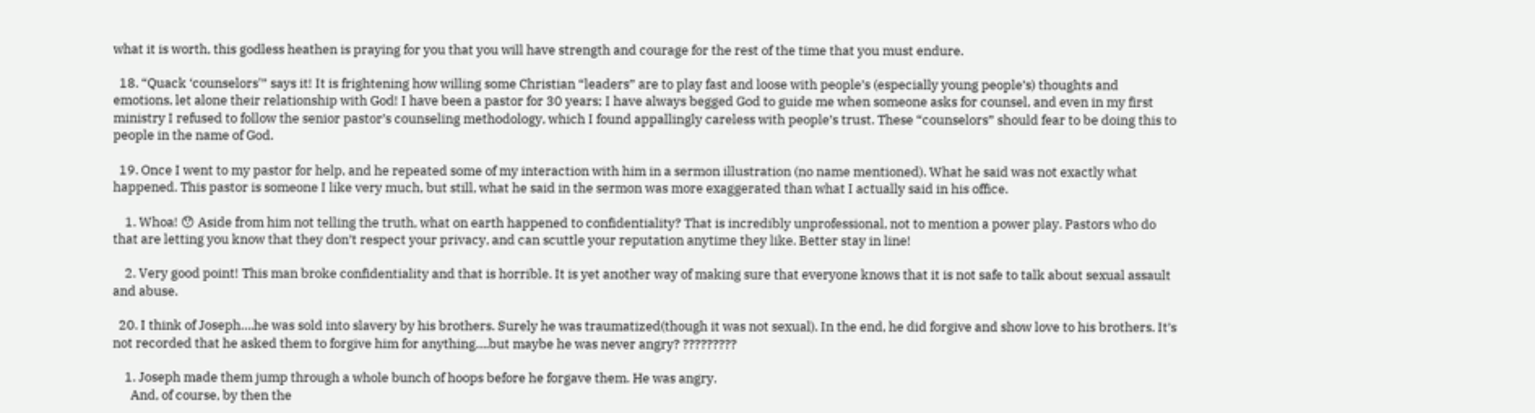what it is worth, this godless heathen is praying for you that you will have strength and courage for the rest of the time that you must endure.

  18. “Quack ‘counselors'” says it! It is frightening how willing some Christian “leaders” are to play fast and loose with people’s (especially young people’s) thoughts and emotions, let alone their relationship with God! I have been a pastor for 30 years; I have always begged God to guide me when someone asks for counsel, and even in my first ministry I refused to follow the senior pastor’s counseling methodology, which I found appallingly careless with people’s trust. These “counselors” should fear to be doing this to people in the name of God.

  19. Once I went to my pastor for help, and he repeated some of my interaction with him in a sermon illustration (no name mentioned). What he said was not exactly what happened. This pastor is someone I like very much, but still, what he said in the sermon was more exaggerated than what I actually said in his office.

    1. Whoa! 😯 Aside from him not telling the truth, what on earth happened to confidentiality? That is incredibly unprofessional, not to mention a power play. Pastors who do that are letting you know that they don’t respect your privacy, and can scuttle your reputation anytime they like. Better stay in line!

    2. Very good point! This man broke confidentiality and that is horrible. It is yet another way of making sure that everyone knows that it is not safe to talk about sexual assault and abuse.

  20. I think of Joseph….he was sold into slavery by his brothers. Surely he was traumatized(though it was not sexual). In the end, he did forgive and show love to his brothers. It’s not recorded that he asked them to forgive him for anything….but maybe he was never angry? ?????????

    1. Joseph made them jump through a whole bunch of hoops before he forgave them. He was angry.
      And, of course, by then the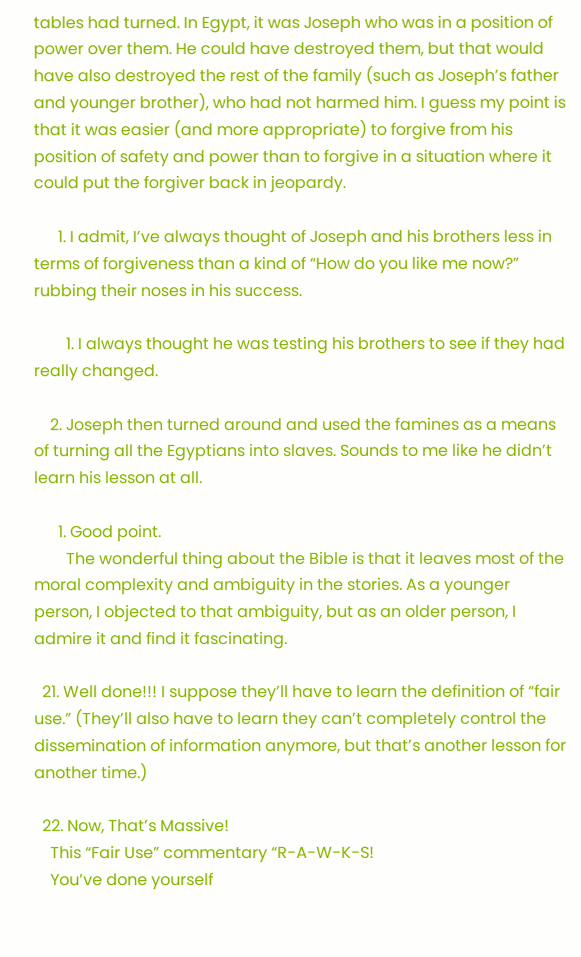tables had turned. In Egypt, it was Joseph who was in a position of power over them. He could have destroyed them, but that would have also destroyed the rest of the family (such as Joseph’s father and younger brother), who had not harmed him. I guess my point is that it was easier (and more appropriate) to forgive from his position of safety and power than to forgive in a situation where it could put the forgiver back in jeopardy.

      1. I admit, I’ve always thought of Joseph and his brothers less in terms of forgiveness than a kind of “How do you like me now?” rubbing their noses in his success.

        1. I always thought he was testing his brothers to see if they had really changed.

    2. Joseph then turned around and used the famines as a means of turning all the Egyptians into slaves. Sounds to me like he didn’t learn his lesson at all.

      1. Good point.
        The wonderful thing about the Bible is that it leaves most of the moral complexity and ambiguity in the stories. As a younger person, I objected to that ambiguity, but as an older person, I admire it and find it fascinating.

  21. Well done!!! I suppose they’ll have to learn the definition of “fair use.” (They’ll also have to learn they can’t completely control the dissemination of information anymore, but that’s another lesson for another time.)

  22. Now, That’s Massive!
    This “Fair Use” commentary “R-A-W-K-S!
    You’ve done yourself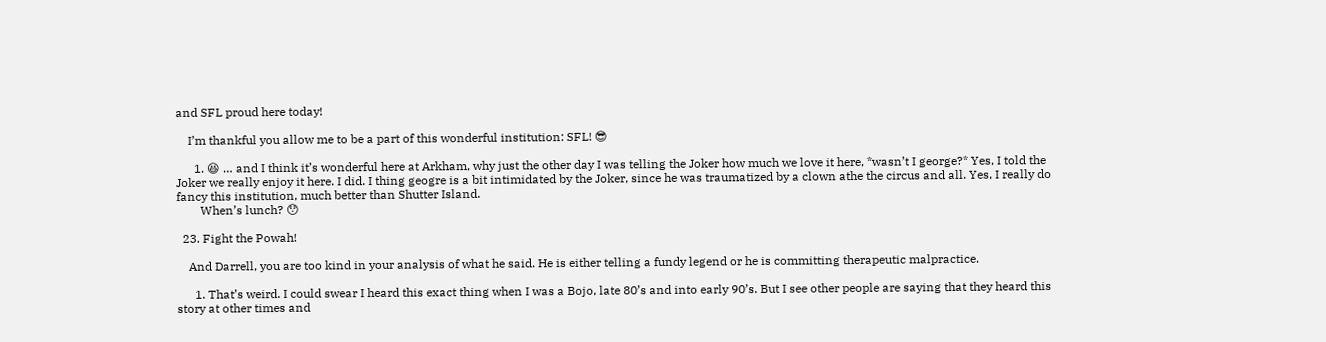and SFL proud here today!

    I’m thankful you allow me to be a part of this wonderful institution: SFL! 😎

      1. 😆 … and I think it’s wonderful here at Arkham, why just the other day I was telling the Joker how much we love it here, *wasn’t I george?* Yes, I told the Joker we really enjoy it here. I did. I thing geogre is a bit intimidated by the Joker, since he was traumatized by a clown athe the circus and all. Yes, I really do fancy this institution, much better than Shutter Island.
        When’s lunch? 😯

  23. Fight the Powah!

    And Darrell, you are too kind in your analysis of what he said. He is either telling a fundy legend or he is committing therapeutic malpractice.

      1. That’s weird. I could swear I heard this exact thing when I was a Bojo, late 80’s and into early 90’s. But I see other people are saying that they heard this story at other times and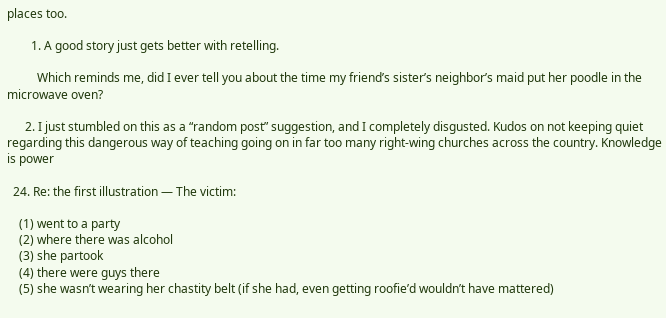places too.

        1. A good story just gets better with retelling.

          Which reminds me, did I ever tell you about the time my friend’s sister’s neighbor’s maid put her poodle in the microwave oven?

      2. I just stumbled on this as a “random post” suggestion, and I completely disgusted. Kudos on not keeping quiet regarding this dangerous way of teaching going on in far too many right-wing churches across the country. Knowledge is power

  24. Re: the first illustration — The victim:

    (1) went to a party
    (2) where there was alcohol
    (3) she partook
    (4) there were guys there
    (5) she wasn’t wearing her chastity belt (if she had, even getting roofie’d wouldn’t have mattered)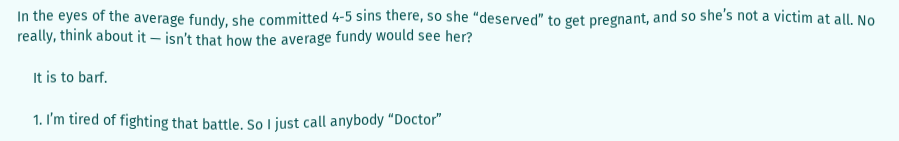In the eyes of the average fundy, she committed 4-5 sins there, so she “deserved” to get pregnant, and so she’s not a victim at all. No really, think about it — isn’t that how the average fundy would see her?

    It is to barf.

    1. I’m tired of fighting that battle. So I just call anybody “Doctor”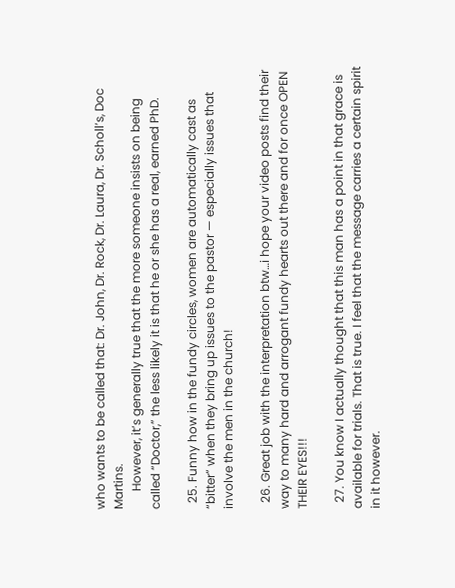who wants to be called that: Dr. John, Dr. Rock, Dr. Laura, Dr. Scholl’s, Doc Martins.
      However, it’s generally true that the more someone insists on being called “Doctor,” the less likely it is that he or she has a real, earned PhD.

  25. Funny how in the fundy circles, women are automatically cast as “bitter” when they bring up issues to the pastor — especially issues that involve the men in the church!

  26. Great job with the interpretation btw…i hope your video posts find their way to many hard and arrogant fundy hearts out there and for once OPEN THEIR EYES!!!

  27. You know I actually thought that this man has a point in that grace is available for trials. That is true. I feel that the message carries a certain spirit in it however.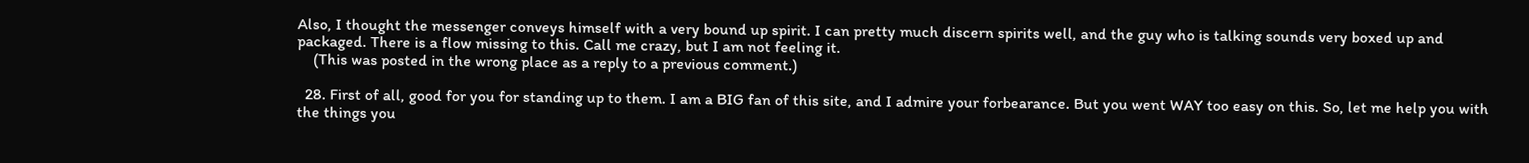Also, I thought the messenger conveys himself with a very bound up spirit. I can pretty much discern spirits well, and the guy who is talking sounds very boxed up and packaged. There is a flow missing to this. Call me crazy, but I am not feeling it.
    (This was posted in the wrong place as a reply to a previous comment.)

  28. First of all, good for you for standing up to them. I am a BIG fan of this site, and I admire your forbearance. But you went WAY too easy on this. So, let me help you with the things you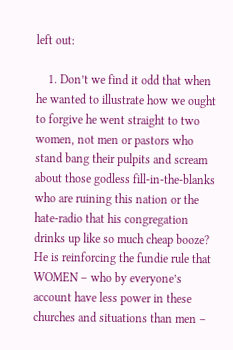left out:

    1. Don’t we find it odd that when he wanted to illustrate how we ought to forgive he went straight to two women, not men or pastors who stand bang their pulpits and scream about those godless fill-in-the-blanks who are ruining this nation or the hate-radio that his congregation drinks up like so much cheap booze? He is reinforcing the fundie rule that WOMEN – who by everyone’s account have less power in these churches and situations than men –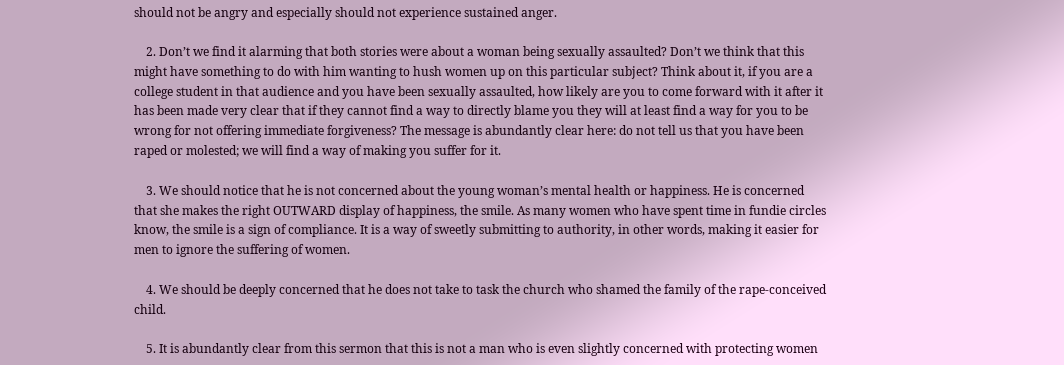should not be angry and especially should not experience sustained anger.

    2. Don’t we find it alarming that both stories were about a woman being sexually assaulted? Don’t we think that this might have something to do with him wanting to hush women up on this particular subject? Think about it, if you are a college student in that audience and you have been sexually assaulted, how likely are you to come forward with it after it has been made very clear that if they cannot find a way to directly blame you they will at least find a way for you to be wrong for not offering immediate forgiveness? The message is abundantly clear here: do not tell us that you have been raped or molested; we will find a way of making you suffer for it.

    3. We should notice that he is not concerned about the young woman’s mental health or happiness. He is concerned that she makes the right OUTWARD display of happiness, the smile. As many women who have spent time in fundie circles know, the smile is a sign of compliance. It is a way of sweetly submitting to authority, in other words, making it easier for men to ignore the suffering of women.

    4. We should be deeply concerned that he does not take to task the church who shamed the family of the rape-conceived child.

    5. It is abundantly clear from this sermon that this is not a man who is even slightly concerned with protecting women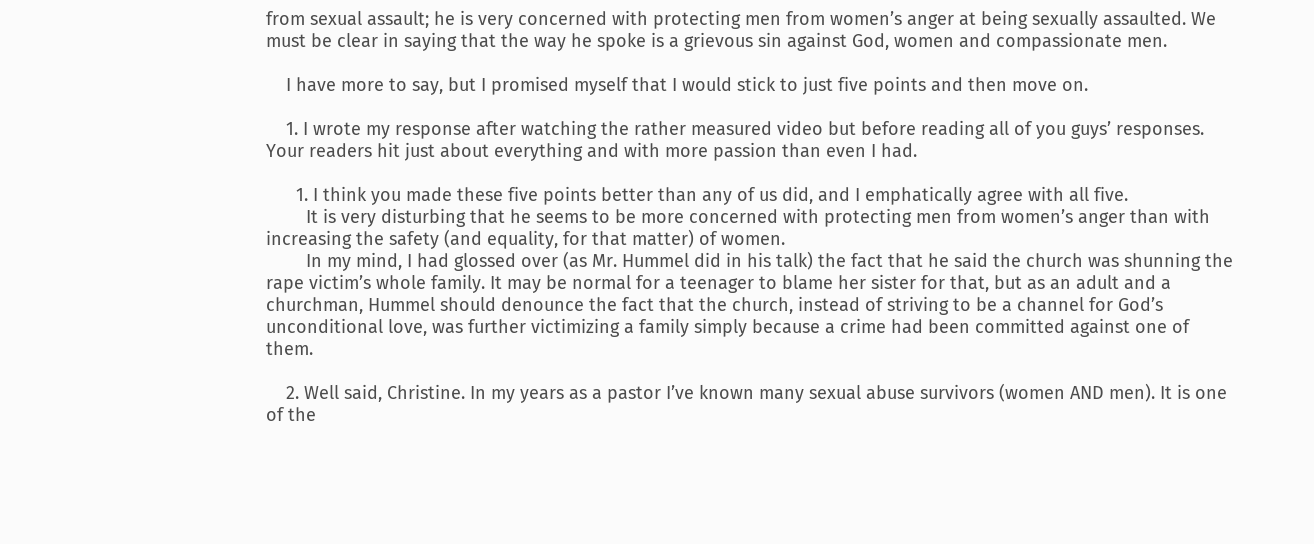from sexual assault; he is very concerned with protecting men from women’s anger at being sexually assaulted. We must be clear in saying that the way he spoke is a grievous sin against God, women and compassionate men.

    I have more to say, but I promised myself that I would stick to just five points and then move on.

    1. I wrote my response after watching the rather measured video but before reading all of you guys’ responses. Your readers hit just about everything and with more passion than even I had.

      1. I think you made these five points better than any of us did, and I emphatically agree with all five.
        It is very disturbing that he seems to be more concerned with protecting men from women’s anger than with increasing the safety (and equality, for that matter) of women.
        In my mind, I had glossed over (as Mr. Hummel did in his talk) the fact that he said the church was shunning the rape victim’s whole family. It may be normal for a teenager to blame her sister for that, but as an adult and a churchman, Hummel should denounce the fact that the church, instead of striving to be a channel for God’s unconditional love, was further victimizing a family simply because a crime had been committed against one of them.

    2. Well said, Christine. In my years as a pastor I’ve known many sexual abuse survivors (women AND men). It is one of the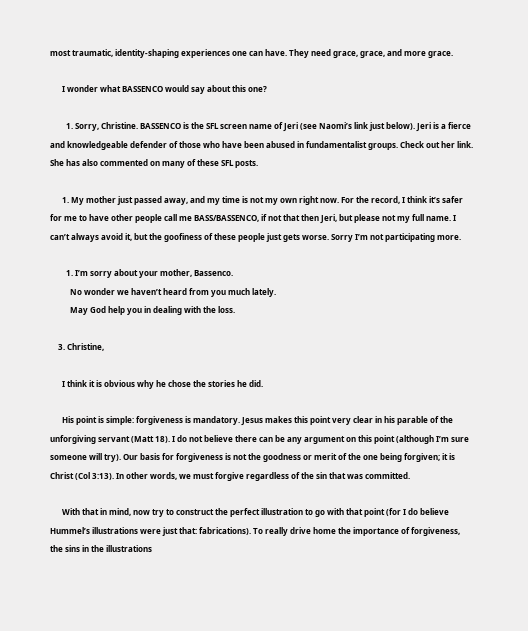most traumatic, identity-shaping experiences one can have. They need grace, grace, and more grace.

      I wonder what BASSENCO would say about this one?

        1. Sorry, Christine. BASSENCO is the SFL screen name of Jeri (see Naomi’s link just below). Jeri is a fierce and knowledgeable defender of those who have been abused in fundamentalist groups. Check out her link. She has also commented on many of these SFL posts.

      1. My mother just passed away, and my time is not my own right now. For the record, I think it’s safer for me to have other people call me BASS/BASSENCO, if not that then Jeri, but please not my full name. I can’t always avoid it, but the goofiness of these people just gets worse. Sorry I’m not participating more.

        1. I’m sorry about your mother, Bassenco.
          No wonder we haven’t heard from you much lately.
          May God help you in dealing with the loss.

    3. Christine,

      I think it is obvious why he chose the stories he did.

      His point is simple: forgiveness is mandatory. Jesus makes this point very clear in his parable of the unforgiving servant (Matt 18). I do not believe there can be any argument on this point (although I’m sure someone will try). Our basis for forgiveness is not the goodness or merit of the one being forgiven; it is Christ (Col 3:13). In other words, we must forgive regardless of the sin that was committed.

      With that in mind, now try to construct the perfect illustration to go with that point (for I do believe Hummel’s illustrations were just that: fabrications). To really drive home the importance of forgiveness, the sins in the illustrations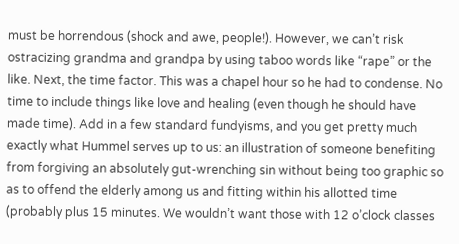must be horrendous (shock and awe, people!). However, we can’t risk ostracizing grandma and grandpa by using taboo words like “rape” or the like. Next, the time factor. This was a chapel hour so he had to condense. No time to include things like love and healing (even though he should have made time). Add in a few standard fundyisms, and you get pretty much exactly what Hummel serves up to us: an illustration of someone benefiting from forgiving an absolutely gut-wrenching sin without being too graphic so as to offend the elderly among us and fitting within his allotted time (probably plus 15 minutes. We wouldn’t want those with 12 o’clock classes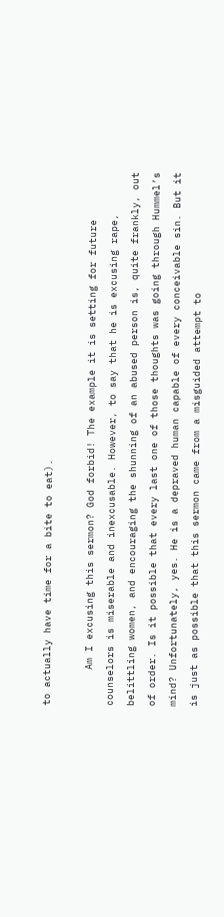to actually have time for a bite to eat).

      Am I excusing this sermon? God forbid! The example it is setting for future counselors is miserable and inexcusable. However, to say that he is excusing rape, belittling women, and encouraging the shunning of an abused person is, quite frankly, out of order. Is it possible that every last one of those thoughts was going through Hummel’s mind? Unfortunately, yes. He is a depraved human capable of every conceivable sin. But it is just as possible that this sermon came from a misguided attempt to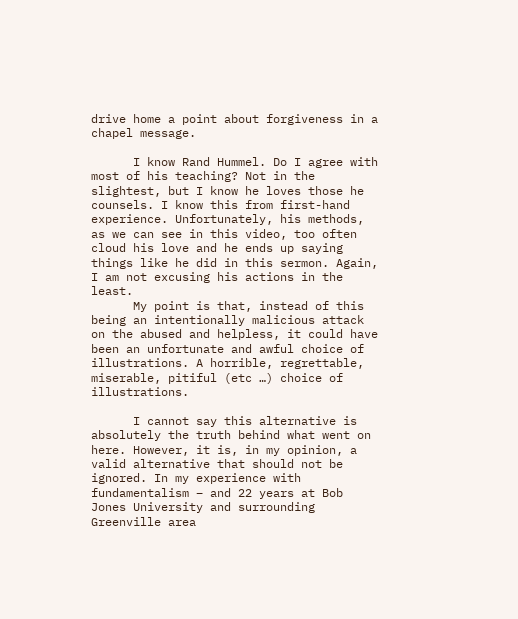drive home a point about forgiveness in a chapel message.

      I know Rand Hummel. Do I agree with most of his teaching? Not in the slightest, but I know he loves those he counsels. I know this from first-hand experience. Unfortunately, his methods, as we can see in this video, too often cloud his love and he ends up saying things like he did in this sermon. Again, I am not excusing his actions in the least.
      My point is that, instead of this being an intentionally malicious attack on the abused and helpless, it could have been an unfortunate and awful choice of illustrations. A horrible, regrettable, miserable, pitiful (etc …) choice of illustrations.

      I cannot say this alternative is absolutely the truth behind what went on here. However, it is, in my opinion, a valid alternative that should not be ignored. In my experience with fundamentalism – and 22 years at Bob Jones University and surrounding Greenville area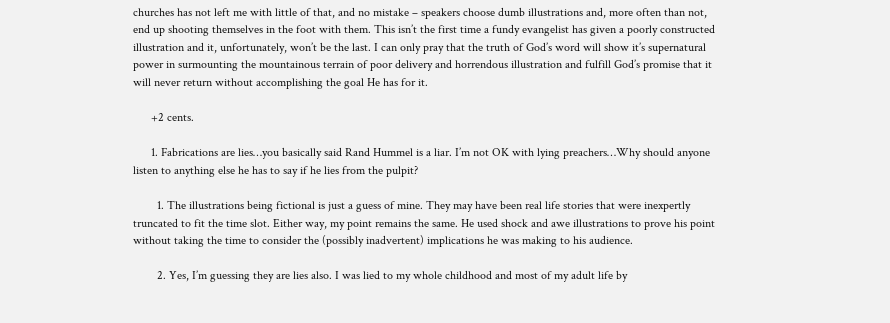churches has not left me with little of that, and no mistake – speakers choose dumb illustrations and, more often than not, end up shooting themselves in the foot with them. This isn’t the first time a fundy evangelist has given a poorly constructed illustration and it, unfortunately, won’t be the last. I can only pray that the truth of God’s word will show it’s supernatural power in surmounting the mountainous terrain of poor delivery and horrendous illustration and fulfill God’s promise that it will never return without accomplishing the goal He has for it.

      +2 cents.

      1. Fabrications are lies…you basically said Rand Hummel is a liar. I’m not OK with lying preachers…Why should anyone listen to anything else he has to say if he lies from the pulpit?

        1. The illustrations being fictional is just a guess of mine. They may have been real life stories that were inexpertly truncated to fit the time slot. Either way, my point remains the same. He used shock and awe illustrations to prove his point without taking the time to consider the (possibly inadvertent) implications he was making to his audience.

        2. Yes, I’m guessing they are lies also. I was lied to my whole childhood and most of my adult life by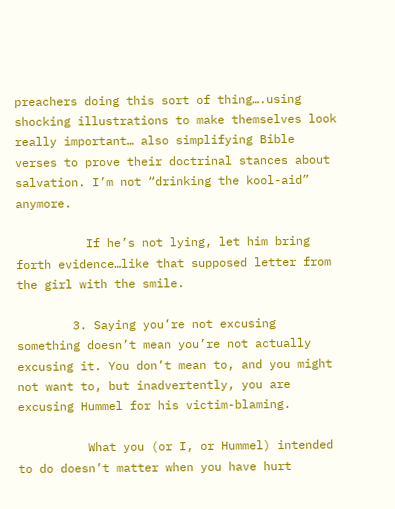preachers doing this sort of thing….using shocking illustrations to make themselves look really important… also simplifying Bible verses to prove their doctrinal stances about salvation. I’m not “drinking the kool-aid” anymore.

          If he’s not lying, let him bring forth evidence…like that supposed letter from the girl with the smile.

        3. Saying you’re not excusing something doesn’t mean you’re not actually excusing it. You don’t mean to, and you might not want to, but inadvertently, you are excusing Hummel for his victim-blaming.

          What you (or I, or Hummel) intended to do doesn’t matter when you have hurt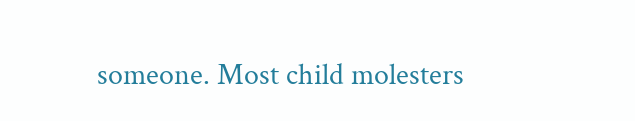someone. Most child molesters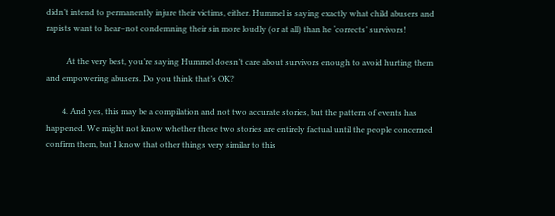didn’t intend to permanently injure their victims, either. Hummel is saying exactly what child abusers and rapists want to hear–not condemning their sin more loudly (or at all) than he ‘corrects’ survivors!

          At the very best, you’re saying Hummel doesn’t care about survivors enough to avoid hurting them and empowering abusers. Do you think that’s OK?

        4. And yes, this may be a compilation and not two accurate stories, but the pattern of events has happened. We might not know whether these two stories are entirely factual until the people concerned confirm them, but I know that other things very similar to this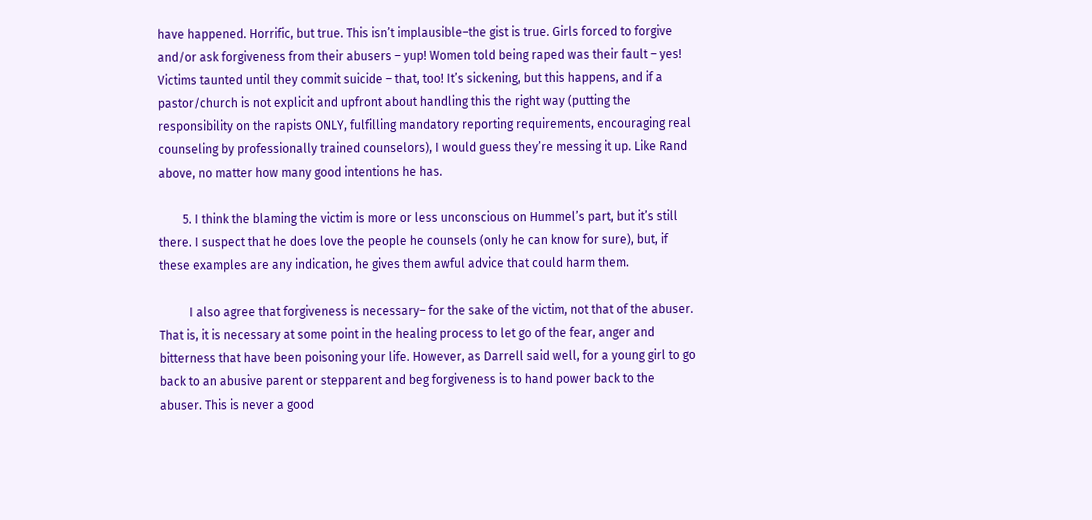have happened. Horrific, but true. This isn’t implausible–the gist is true. Girls forced to forgive and/or ask forgiveness from their abusers – yup! Women told being raped was their fault – yes! Victims taunted until they commit suicide – that, too! It’s sickening, but this happens, and if a pastor/church is not explicit and upfront about handling this the right way (putting the responsibility on the rapists ONLY, fulfilling mandatory reporting requirements, encouraging real counseling by professionally trained counselors), I would guess they’re messing it up. Like Rand above, no matter how many good intentions he has.

        5. I think the blaming the victim is more or less unconscious on Hummel’s part, but it’s still there. I suspect that he does love the people he counsels (only he can know for sure), but, if these examples are any indication, he gives them awful advice that could harm them.

          I also agree that forgiveness is necessary– for the sake of the victim, not that of the abuser. That is, it is necessary at some point in the healing process to let go of the fear, anger and bitterness that have been poisoning your life. However, as Darrell said well, for a young girl to go back to an abusive parent or stepparent and beg forgiveness is to hand power back to the abuser. This is never a good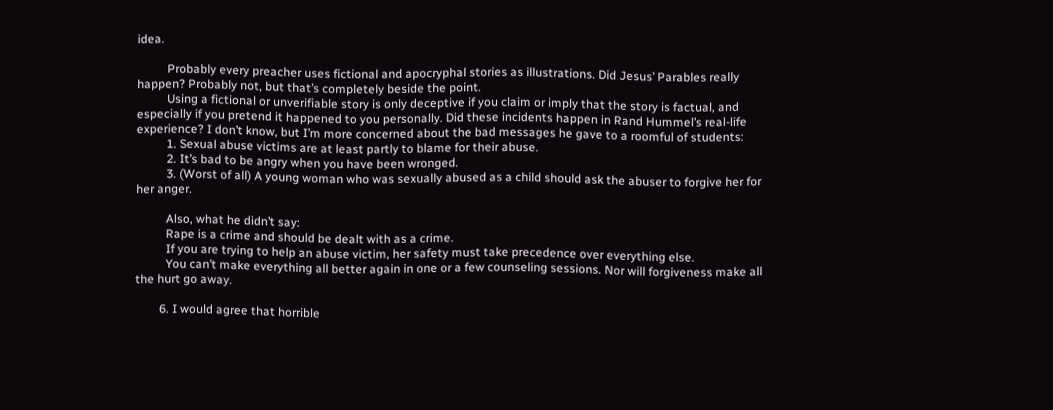idea.

          Probably every preacher uses fictional and apocryphal stories as illustrations. Did Jesus’ Parables really happen? Probably not, but that’s completely beside the point.
          Using a fictional or unverifiable story is only deceptive if you claim or imply that the story is factual, and especially if you pretend it happened to you personally. Did these incidents happen in Rand Hummel’s real-life experience? I don’t know, but I’m more concerned about the bad messages he gave to a roomful of students:
          1. Sexual abuse victims are at least partly to blame for their abuse.
          2. It’s bad to be angry when you have been wronged.
          3. (Worst of all) A young woman who was sexually abused as a child should ask the abuser to forgive her for her anger.

          Also, what he didn’t say:
          Rape is a crime and should be dealt with as a crime.
          If you are trying to help an abuse victim, her safety must take precedence over everything else.
          You can’t make everything all better again in one or a few counseling sessions. Nor will forgiveness make all the hurt go away.

        6. I would agree that horrible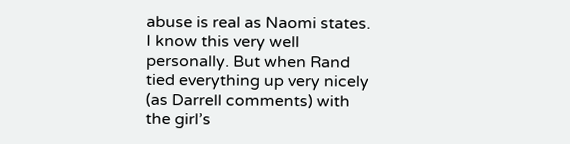abuse is real as Naomi states. I know this very well personally. But when Rand tied everything up very nicely (as Darrell comments) with the girl’s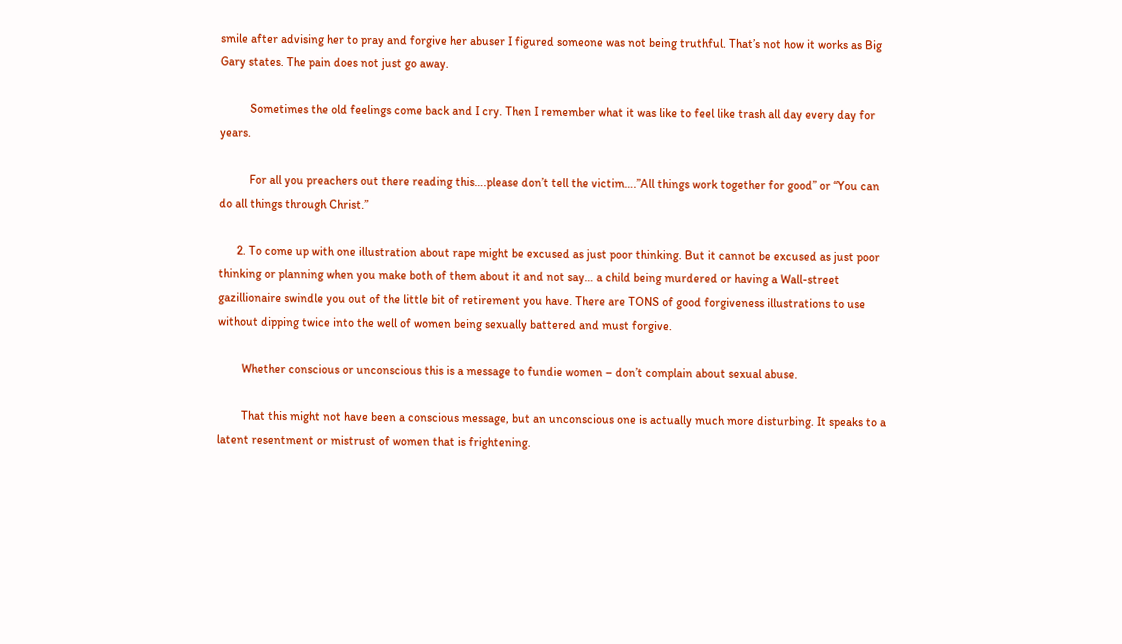smile after advising her to pray and forgive her abuser I figured someone was not being truthful. That’s not how it works as Big Gary states. The pain does not just go away.

          Sometimes the old feelings come back and I cry. Then I remember what it was like to feel like trash all day every day for years.

          For all you preachers out there reading this….please don’t tell the victim….”All things work together for good” or “You can do all things through Christ.”

      2. To come up with one illustration about rape might be excused as just poor thinking. But it cannot be excused as just poor thinking or planning when you make both of them about it and not say… a child being murdered or having a Wall-street gazillionaire swindle you out of the little bit of retirement you have. There are TONS of good forgiveness illustrations to use without dipping twice into the well of women being sexually battered and must forgive.

        Whether conscious or unconscious this is a message to fundie women – don’t complain about sexual abuse.

        That this might not have been a conscious message, but an unconscious one is actually much more disturbing. It speaks to a latent resentment or mistrust of women that is frightening.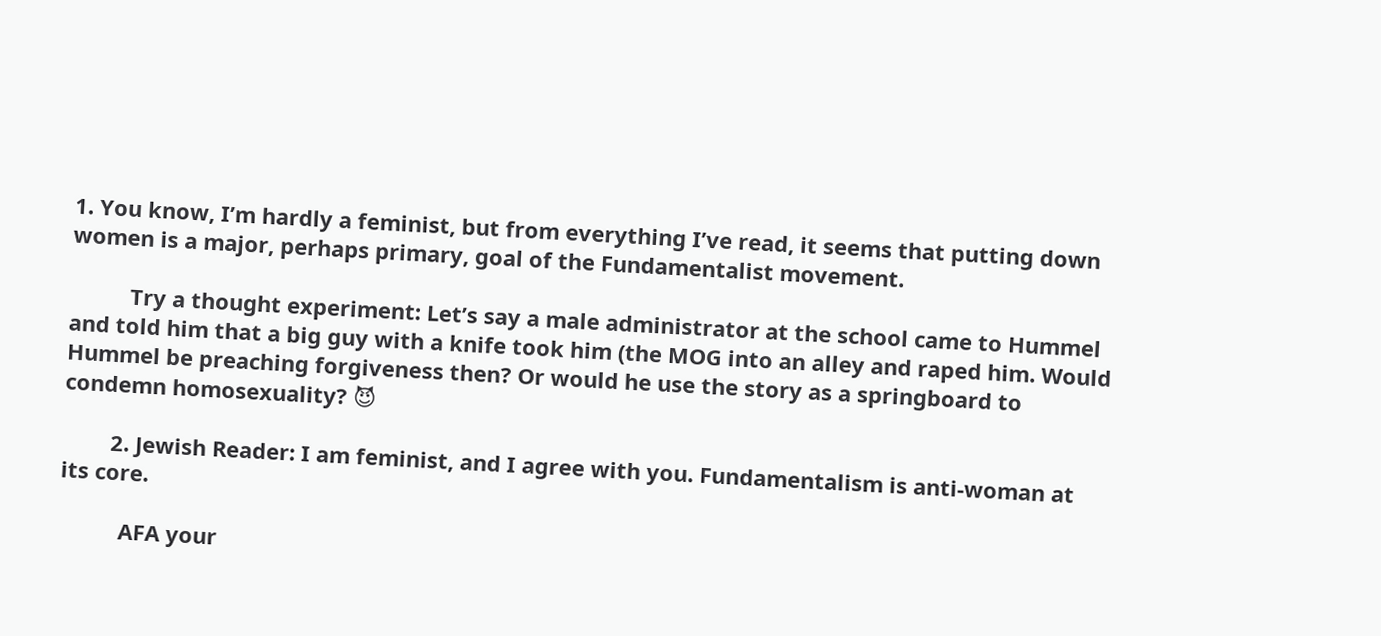1. You know, I’m hardly a feminist, but from everything I’ve read, it seems that putting down women is a major, perhaps primary, goal of the Fundamentalist movement.

          Try a thought experiment: Let’s say a male administrator at the school came to Hummel and told him that a big guy with a knife took him (the MOG into an alley and raped him. Would Hummel be preaching forgiveness then? Or would he use the story as a springboard to condemn homosexuality? 😈

        2. Jewish Reader: I am feminist, and I agree with you. Fundamentalism is anti-woman at its core.

          AFA your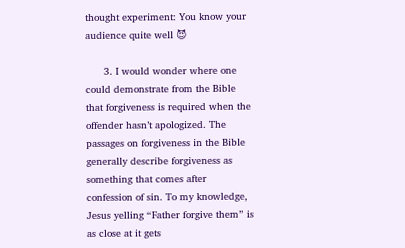thought experiment: You know your audience quite well 😈

      3. I would wonder where one could demonstrate from the Bible that forgiveness is required when the offender hasn’t apologized. The passages on forgiveness in the Bible generally describe forgiveness as something that comes after confession of sin. To my knowledge, Jesus yelling “Father forgive them” is as close at it gets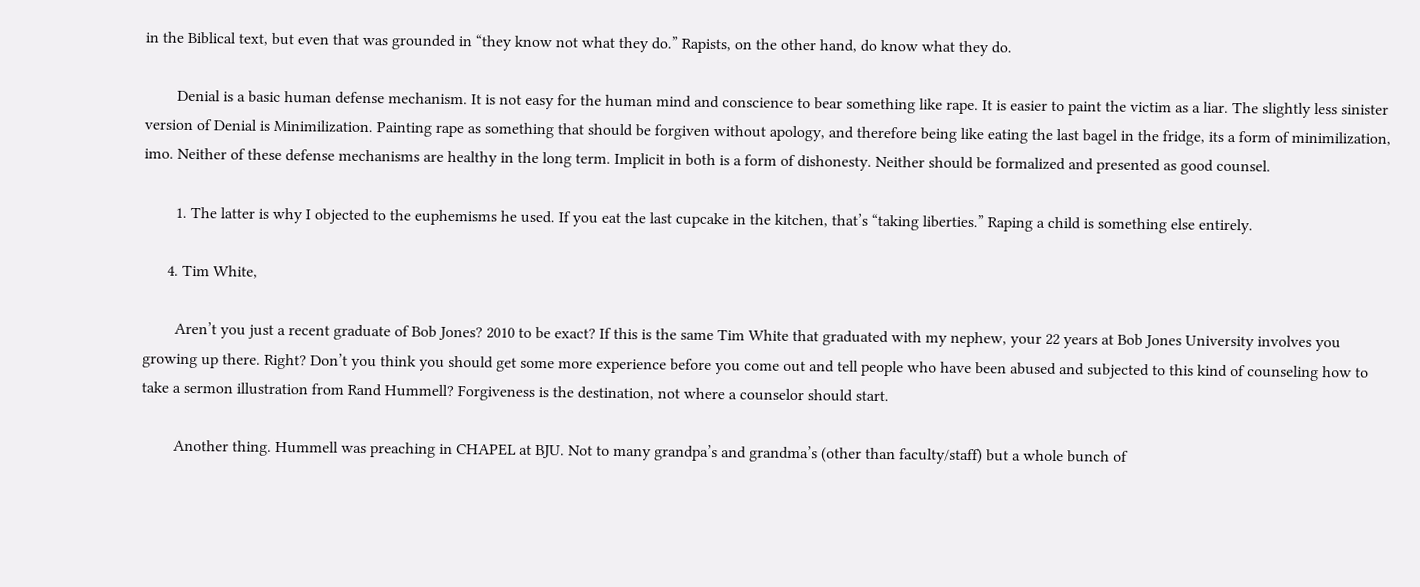in the Biblical text, but even that was grounded in “they know not what they do.” Rapists, on the other hand, do know what they do.

        Denial is a basic human defense mechanism. It is not easy for the human mind and conscience to bear something like rape. It is easier to paint the victim as a liar. The slightly less sinister version of Denial is Minimilization. Painting rape as something that should be forgiven without apology, and therefore being like eating the last bagel in the fridge, its a form of minimilization, imo. Neither of these defense mechanisms are healthy in the long term. Implicit in both is a form of dishonesty. Neither should be formalized and presented as good counsel.

        1. The latter is why I objected to the euphemisms he used. If you eat the last cupcake in the kitchen, that’s “taking liberties.” Raping a child is something else entirely.

      4. Tim White,

        Aren’t you just a recent graduate of Bob Jones? 2010 to be exact? If this is the same Tim White that graduated with my nephew, your 22 years at Bob Jones University involves you growing up there. Right? Don’t you think you should get some more experience before you come out and tell people who have been abused and subjected to this kind of counseling how to take a sermon illustration from Rand Hummell? Forgiveness is the destination, not where a counselor should start.

        Another thing. Hummell was preaching in CHAPEL at BJU. Not to many grandpa’s and grandma’s (other than faculty/staff) but a whole bunch of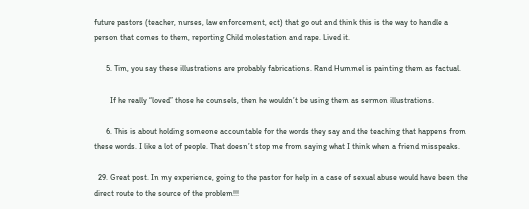future pastors (teacher, nurses, law enforcement, ect) that go out and think this is the way to handle a person that comes to them, reporting Child molestation and rape. Lived it.

      5. Tim, you say these illustrations are probably fabrications. Rand Hummel is painting them as factual.

        If he really “loved” those he counsels, then he wouldn’t be using them as sermon illustrations.

      6. This is about holding someone accountable for the words they say and the teaching that happens from these words. I like a lot of people. That doesn’t stop me from saying what I think when a friend misspeaks.

  29. Great post. In my experience, going to the pastor for help in a case of sexual abuse would have been the direct route to the source of the problem!!!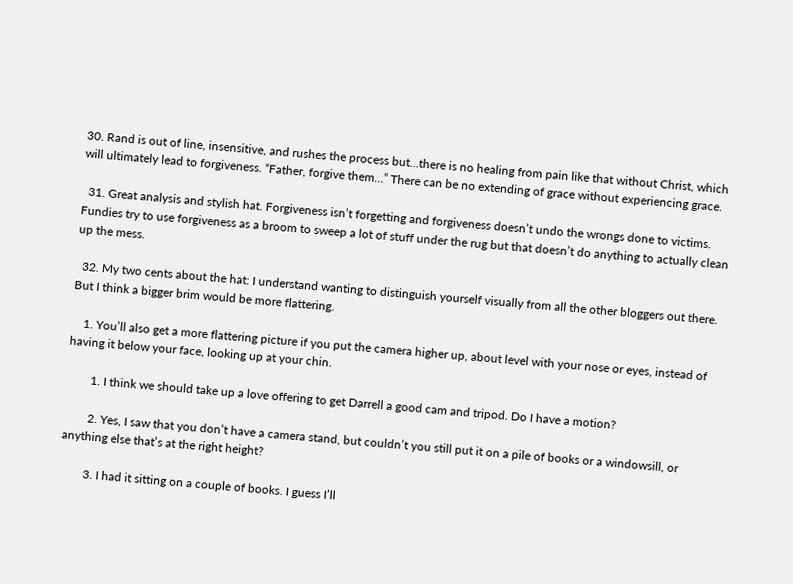30. Rand is out of line, insensitive, and rushes the process but…there is no healing from pain like that without Christ, which will ultimately lead to forgiveness. “Father, forgive them…” There can be no extending of grace without experiencing grace.

  31. Great analysis and stylish hat. Forgiveness isn’t forgetting and forgiveness doesn’t undo the wrongs done to victims. Fundies try to use forgiveness as a broom to sweep a lot of stuff under the rug but that doesn’t do anything to actually clean up the mess.

  32. My two cents about the hat: I understand wanting to distinguish yourself visually from all the other bloggers out there. But I think a bigger brim would be more flattering.

    1. You’ll also get a more flattering picture if you put the camera higher up, about level with your nose or eyes, instead of having it below your face, looking up at your chin.

        1. I think we should take up a love offering to get Darrell a good cam and tripod. Do I have a motion?

        2. Yes, I saw that you don’t have a camera stand, but couldn’t you still put it on a pile of books or a windowsill, or anything else that’s at the right height?

        3. I had it sitting on a couple of books. I guess I’ll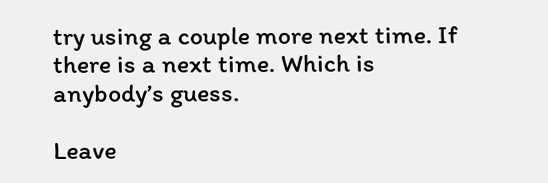try using a couple more next time. If there is a next time. Which is anybody’s guess.

Leave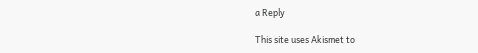a Reply

This site uses Akismet to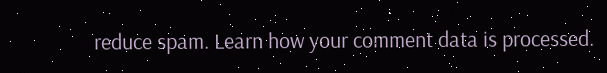reduce spam. Learn how your comment data is processed.